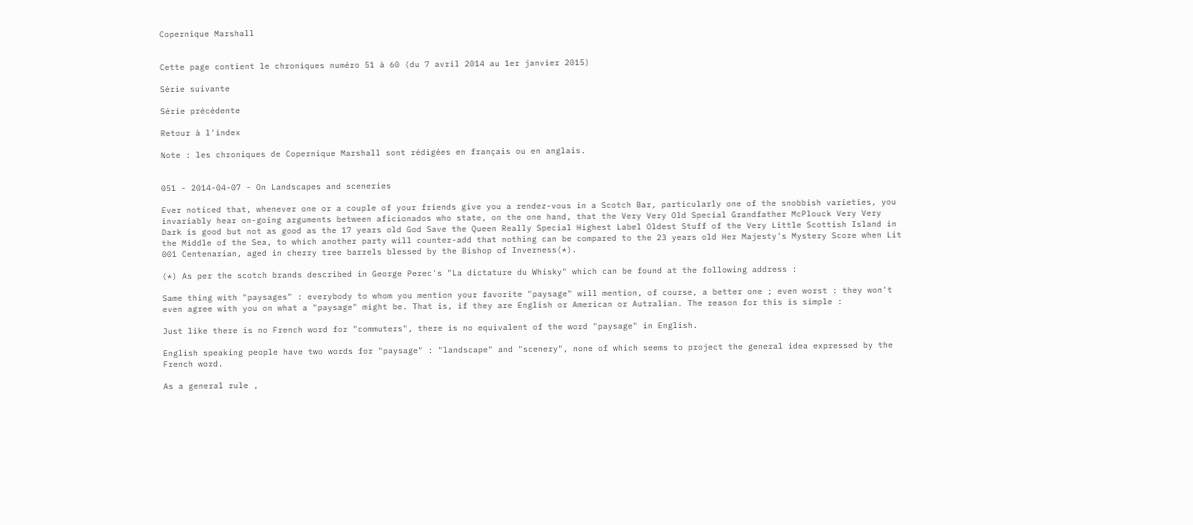Copernique Marshall


Cette page contient le chroniques numéro 51 à 60 (du 7 avril 2014 au 1er janvier 2015)

Série suivante

Série précédente

Retour à l'index

Note : les chroniques de Copernique Marshall sont rédigées en français ou en anglais.


051 - 2014-04-07 - On Landscapes and sceneries

Ever noticed that, whenever one or a couple of your friends give you a rendez-vous in a Scotch Bar, particularly one of the snobbish varieties, you invariably hear on-going arguments between aficionados who state, on the one hand, that the Very Very Old Special Grandfather McPlouck Very Very Dark is good but not as good as the 17 years old God Save the Queen Really Special Highest Label Oldest Stuff of the Very Little Scottish Island in the Middle of the Sea, to which another party will counter-add that nothing can be compared to the 23 years old Her Majesty's Mystery Score when Lit 001 Centenarian, aged in cherry tree barrels blessed by the Bishop of Inverness(*).

(*) As per the scotch brands described in George Perec's "La dictature du Whisky" which can be found at the following address :

Same thing with "paysages" : everybody to whom you mention your favorite "paysage" will mention, of course, a better one ; even worst : they won't even agree with you on what a "paysage" might be. That is, if they are English or American or Autralian. The reason for this is simple :

Just like there is no French word for "commuters", there is no equivalent of the word "paysage" in English.

English speaking people have two words for "paysage" : "landscape" and "scenery", none of which seems to project the general idea expressed by the French word.

As a general rule ,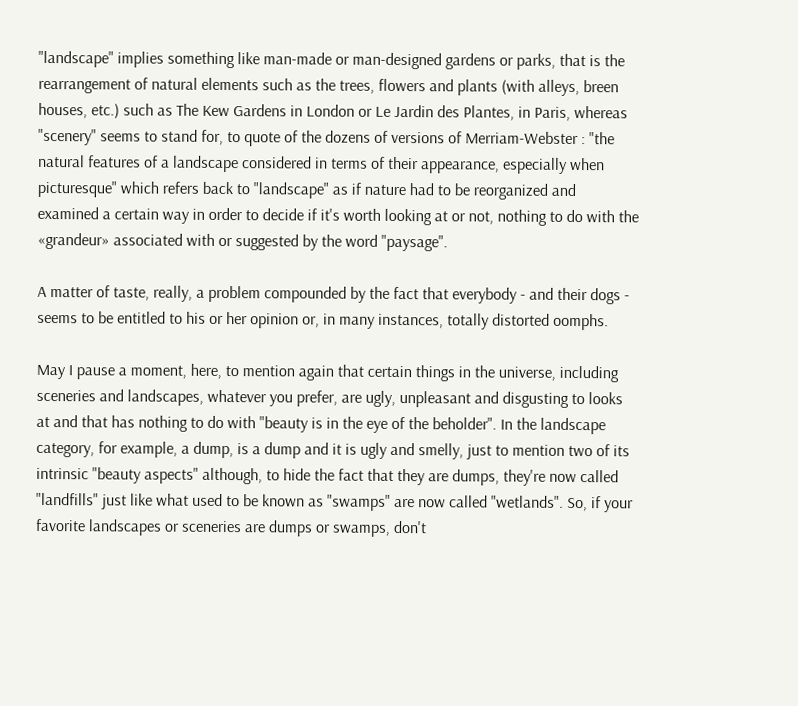"landscape" implies something like man-made or man-designed gardens or parks, that is the rearrangement of natural elements such as the trees, flowers and plants (with alleys, breen houses, etc.) such as The Kew Gardens in London or Le Jardin des Plantes, in Paris, whereas "scenery" seems to stand for, to quote of the dozens of versions of Merriam-Webster : "the natural features of a landscape considered in terms of their appearance, especially when picturesque" which refers back to "landscape" as if nature had to be reorganized and examined a certain way in order to decide if it's worth looking at or not, nothing to do with the «grandeur» associated with or suggested by the word "paysage".

A matter of taste, really, a problem compounded by the fact that everybody - and their dogs - seems to be entitled to his or her opinion or, in many instances, totally distorted oomphs.

May I pause a moment, here, to mention again that certain things in the universe, including sceneries and landscapes, whatever you prefer, are ugly, unpleasant and disgusting to looks at and that has nothing to do with "beauty is in the eye of the beholder". In the landscape category, for example, a dump, is a dump and it is ugly and smelly, just to mention two of its intrinsic "beauty aspects" although, to hide the fact that they are dumps, they're now called "landfills" just like what used to be known as "swamps" are now called "wetlands". So, if your favorite landscapes or sceneries are dumps or swamps, don't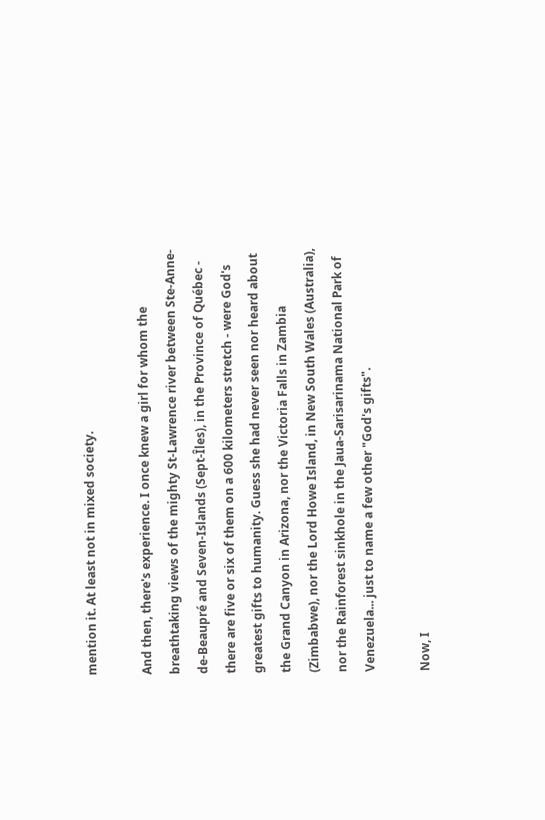mention it. At least not in mixed society.

And then, there's experience. I once knew a girl for whom the breathtaking views of the mighty St-Lawrence river between Ste-Anne-de-Beaupré and Seven-Islands (Sept-Îles), in the Province of Québec - there are five or six of them on a 600 kilometers stretch - were God's greatest gifts to humanity. Guess she had never seen nor heard about the Grand Canyon in Arizona, nor the Victoria Falls in Zambia (Zimbabwe), nor the Lord Howe Island, in New South Wales (Australia), nor the Rainforest sinkhole in the Jaua-Sarisarinama National Park of Venezuela... just to name a few other "God's gifts".

Now, I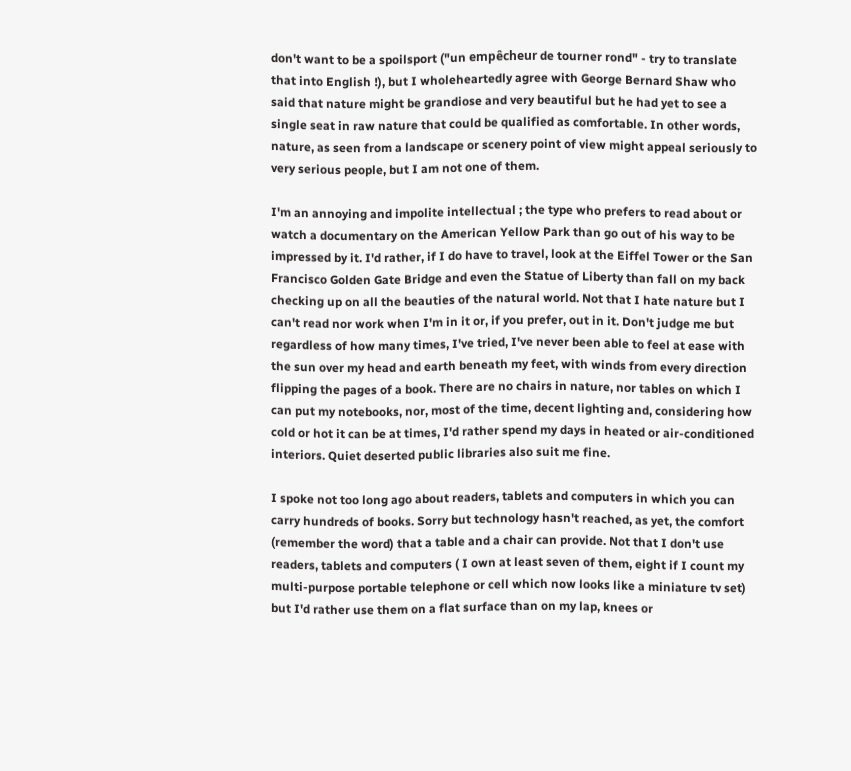don't want to be a spoilsport ("un empêcheur de tourner rond" - try to translate that into English !), but I wholeheartedly agree with George Bernard Shaw who said that nature might be grandiose and very beautiful but he had yet to see a single seat in raw nature that could be qualified as comfortable. In other words, nature, as seen from a landscape or scenery point of view might appeal seriously to very serious people, but I am not one of them.

I'm an annoying and impolite intellectual ; the type who prefers to read about or watch a documentary on the American Yellow Park than go out of his way to be impressed by it. I'd rather, if I do have to travel, look at the Eiffel Tower or the San Francisco Golden Gate Bridge and even the Statue of Liberty than fall on my back checking up on all the beauties of the natural world. Not that I hate nature but I can't read nor work when I'm in it or, if you prefer, out in it. Don't judge me but regardless of how many times, I've tried, I've never been able to feel at ease with the sun over my head and earth beneath my feet, with winds from every direction flipping the pages of a book. There are no chairs in nature, nor tables on which I can put my notebooks, nor, most of the time, decent lighting and, considering how cold or hot it can be at times, I'd rather spend my days in heated or air-conditioned interiors. Quiet deserted public libraries also suit me fine.

I spoke not too long ago about readers, tablets and computers in which you can carry hundreds of books. Sorry but technology hasn't reached, as yet, the comfort (remember the word) that a table and a chair can provide. Not that I don't use readers, tablets and computers ( I own at least seven of them, eight if I count my multi-purpose portable telephone or cell which now looks like a miniature tv set) but I'd rather use them on a flat surface than on my lap, knees or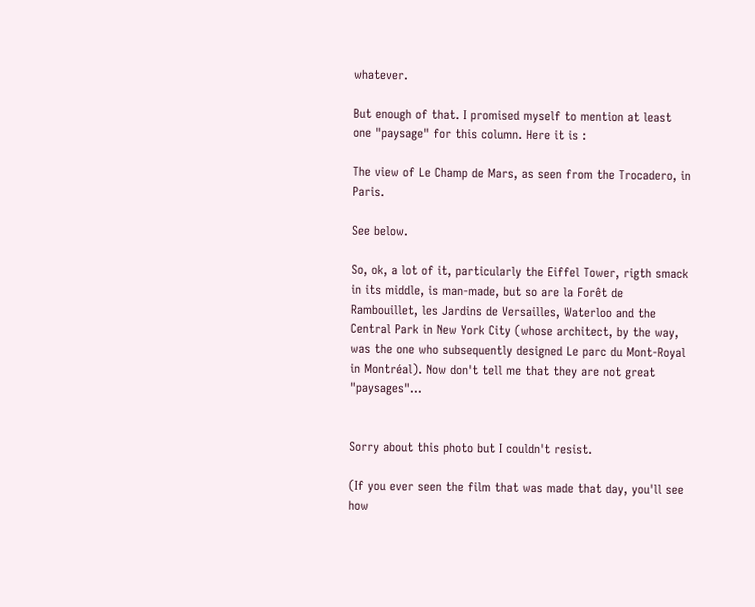whatever.

But enough of that. I promised myself to mention at least one "paysage" for this column. Here it is :

The view of Le Champ de Mars, as seen from the Trocadero, in Paris.

See below.

So, ok, a lot of it, particularly the Eiffel Tower, rigth smack in its middle, is man-made, but so are la Forêt de Rambouillet, les Jardins de Versailles, Waterloo and the Central Park in New York City (whose architect, by the way, was the one who subsequently designed Le parc du Mont-Royal in Montréal). Now don't tell me that they are not great "paysages"...


Sorry about this photo but I couldn't resist.

(If you ever seen the film that was made that day, you'll see how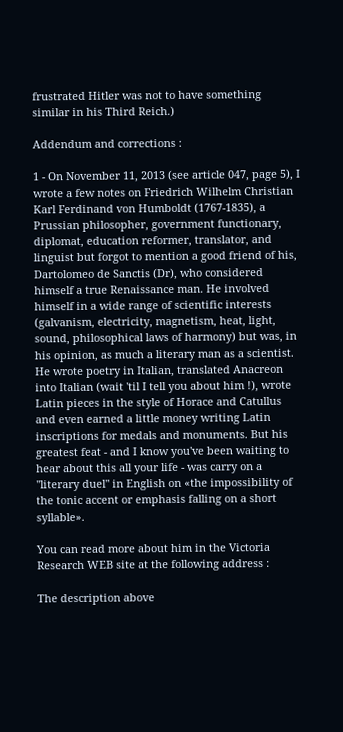frustrated Hitler was not to have something similar in his Third Reich.)

Addendum and corrections :

1 - On November 11, 2013 (see article 047, page 5), I wrote a few notes on Friedrich Wilhelm Christian Karl Ferdinand von Humboldt (1767-1835), a Prussian philosopher, government functionary, diplomat, education reformer, translator, and linguist but forgot to mention a good friend of his, Dartolomeo de Sanctis (Dr), who considered himself a true Renaissance man. He involved himself in a wide range of scientific interests (galvanism, electricity, magnetism, heat, light, sound, philosophical laws of harmony) but was, in his opinion, as much a literary man as a scientist. He wrote poetry in Italian, translated Anacreon into Italian (wait 'til I tell you about him !), wrote Latin pieces in the style of Horace and Catullus and even earned a little money writing Latin inscriptions for medals and monuments. But his greatest feat - and I know you've been waiting to hear about this all your life - was carry on a "literary duel" in English on «the impossibility of the tonic accent or emphasis falling on a short syllable».

You can read more about him in the Victoria Research WEB site at the following address :

The description above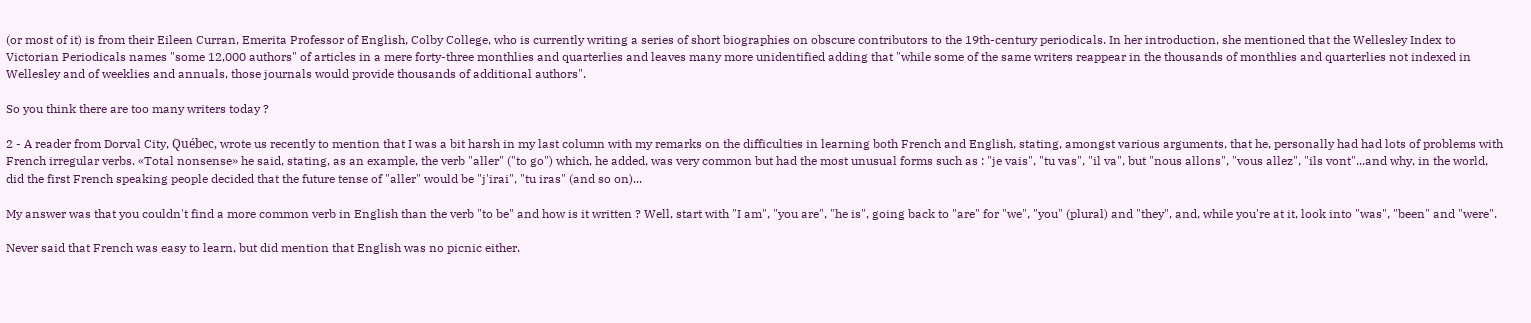(or most of it) is from their Eileen Curran, Emerita Professor of English, Colby College, who is currently writing a series of short biographies on obscure contributors to the 19th-century periodicals. In her introduction, she mentioned that the Wellesley Index to Victorian Periodicals names "some 12,000 authors" of articles in a mere forty-three monthlies and quarterlies and leaves many more unidentified adding that "while some of the same writers reappear in the thousands of monthlies and quarterlies not indexed in Wellesley and of weeklies and annuals, those journals would provide thousands of additional authors".

So you think there are too many writers today ?

2 - A reader from Dorval City, Québec, wrote us recently to mention that I was a bit harsh in my last column with my remarks on the difficulties in learning both French and English, stating, amongst various arguments, that he, personally had had lots of problems with French irregular verbs. «Total nonsense» he said, stating, as an example, the verb "aller" ("to go") which, he added, was very common but had the most unusual forms such as : "je vais", "tu vas", "il va", but "nous allons", "vous allez", "ils vont"...and why, in the world, did the first French speaking people decided that the future tense of "aller" would be "j'irai", "tu iras" (and so on)...

My answer was that you couldn't find a more common verb in English than the verb "to be" and how is it written ? Well, start with "I am", "you are", "he is", going back to "are" for "we", "you" (plural) and "they", and, while you're at it, look into "was", "been" and "were".

Never said that French was easy to learn, but did mention that English was no picnic either.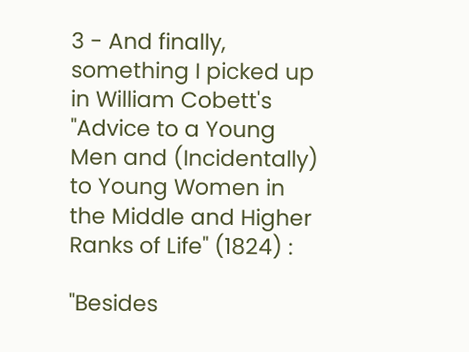3 - And finally, something I picked up in William Cobett's "Advice to a Young Men and (Incidentally) to Young Women in the Middle and Higher Ranks of Life" (1824) :

"Besides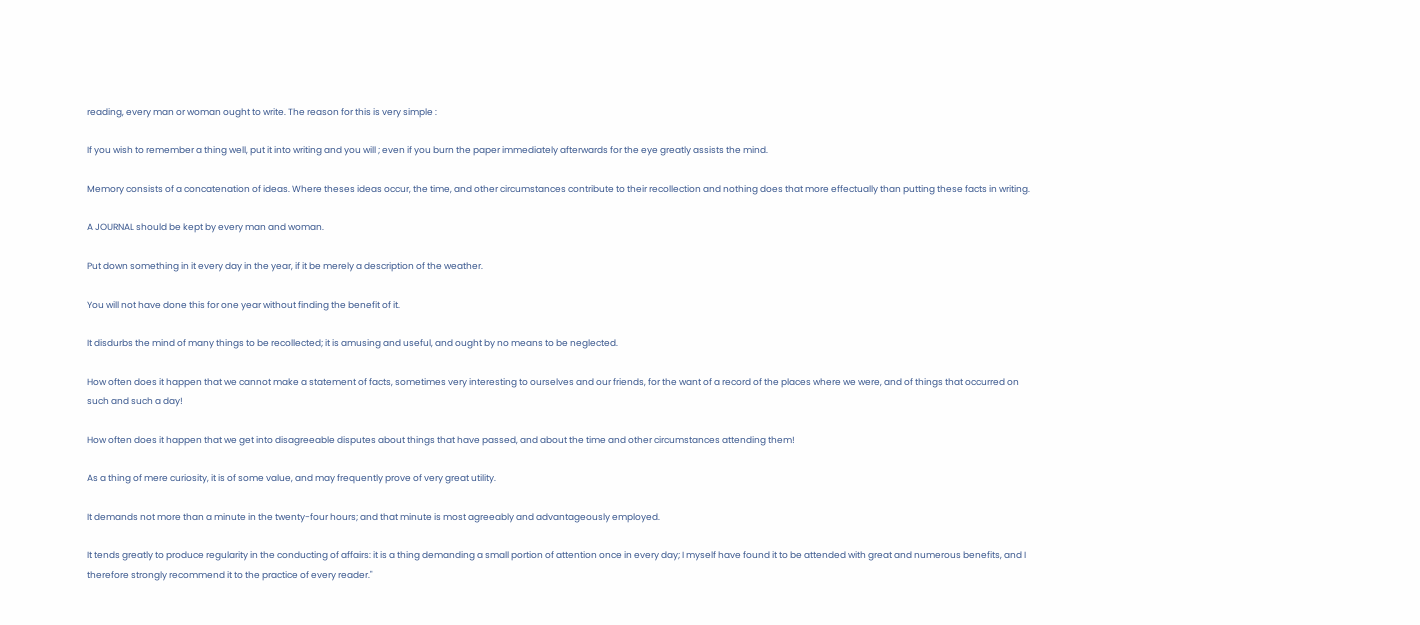reading, every man or woman ought to write. The reason for this is very simple :

If you wish to remember a thing well, put it into writing and you will ; even if you burn the paper immediately afterwards for the eye greatly assists the mind.

Memory consists of a concatenation of ideas. Where theses ideas occur, the time, and other circumstances contribute to their recollection and nothing does that more effectually than putting these facts in writing.

A JOURNAL should be kept by every man and woman.

Put down something in it every day in the year, if it be merely a description of the weather.

You will not have done this for one year without finding the benefit of it.

It disdurbs the mind of many things to be recollected; it is amusing and useful, and ought by no means to be neglected.

How often does it happen that we cannot make a statement of facts, sometimes very interesting to ourselves and our friends, for the want of a record of the places where we were, and of things that occurred on such and such a day!

How often does it happen that we get into disagreeable disputes about things that have passed, and about the time and other circumstances attending them!

As a thing of mere curiosity, it is of some value, and may frequently prove of very great utility.

It demands not more than a minute in the twenty-four hours; and that minute is most agreeably and advantageously employed.

It tends greatly to produce regularity in the conducting of affairs: it is a thing demanding a small portion of attention once in every day; I myself have found it to be attended with great and numerous benefits, and I therefore strongly recommend it to the practice of every reader."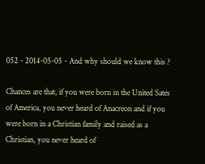052 - 2014-05-05 - And why should we know this ?

Chances are that, if you were born in the United Sates of America, you never heard of Anacreon and if you were born in a Christian family and raised as a Christian, you never heard of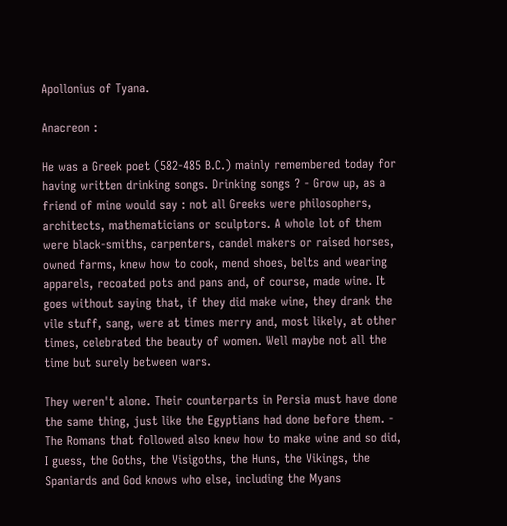Apollonius of Tyana.

Anacreon :

He was a Greek poet (582-485 B.C.) mainly remembered today for having written drinking songs. Drinking songs ? - Grow up, as a friend of mine would say : not all Greeks were philosophers, architects, mathematicians or sculptors. A whole lot of them were black-smiths, carpenters, candel makers or raised horses, owned farms, knew how to cook, mend shoes, belts and wearing apparels, recoated pots and pans and, of course, made wine. It goes without saying that, if they did make wine, they drank the vile stuff, sang, were at times merry and, most likely, at other times, celebrated the beauty of women. Well maybe not all the time but surely between wars.

They weren't alone. Their counterparts in Persia must have done the same thing, just like the Egyptians had done before them. - The Romans that followed also knew how to make wine and so did, I guess, the Goths, the Visigoths, the Huns, the Vikings, the Spaniards and God knows who else, including the Myans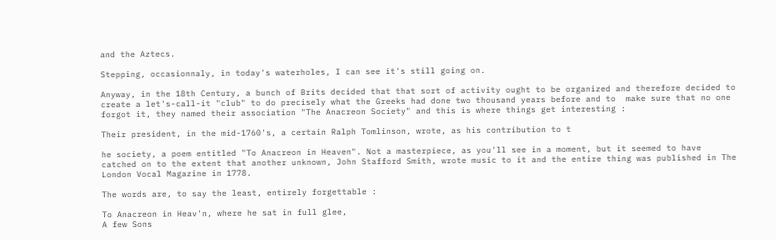and the Aztecs.

Stepping, occasionnaly, in today's waterholes, I can see it's still going on.

Anyway, in the 18th Century, a bunch of Brits decided that that sort of activity ought to be organized and therefore decided to create a let's-call-it "club" to do precisely what the Greeks had done two thousand years before and to  make sure that no one forgot it, they named their association "The Anacreon Society" and this is where things get interesting :

Their president, in the mid-1760's, a certain Ralph Tomlinson, wrote, as his contribution to t

he society, a poem entitled "To Anacreon in Heaven". Not a masterpiece, as you'll see in a moment, but it seemed to have catched on to the extent that another unknown, John Stafford Smith, wrote music to it and the entire thing was published in The London Vocal Magazine in 1778.

The words are, to say the least, entirely forgettable :

To Anacreon in Heav'n, where he sat in full glee,
A few Sons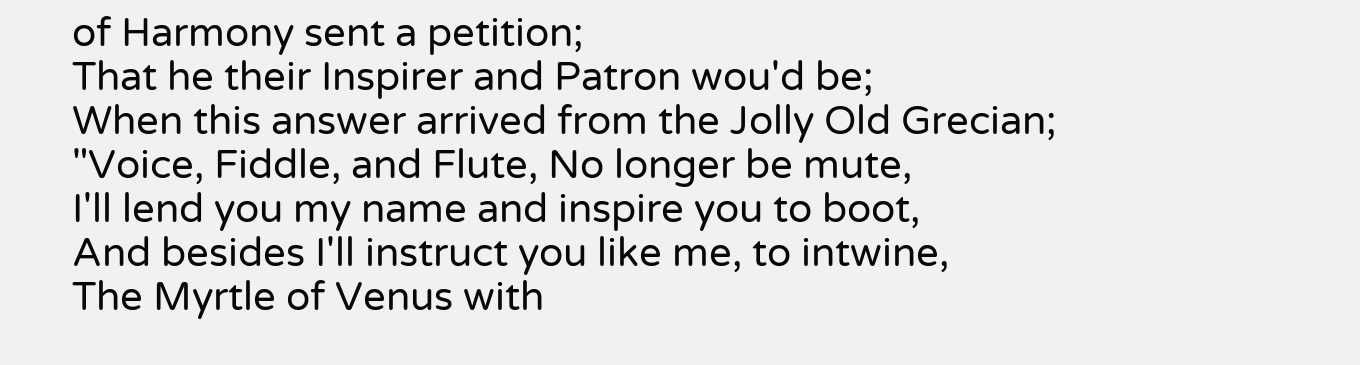of Harmony sent a petition;
That he their Inspirer and Patron wou'd be;
When this answer arrived from the Jolly Old Grecian;
"Voice, Fiddle, and Flute, No longer be mute,
I'll lend you my name and inspire you to boot,
And besides I'll instruct you like me, to intwine,
The Myrtle of Venus with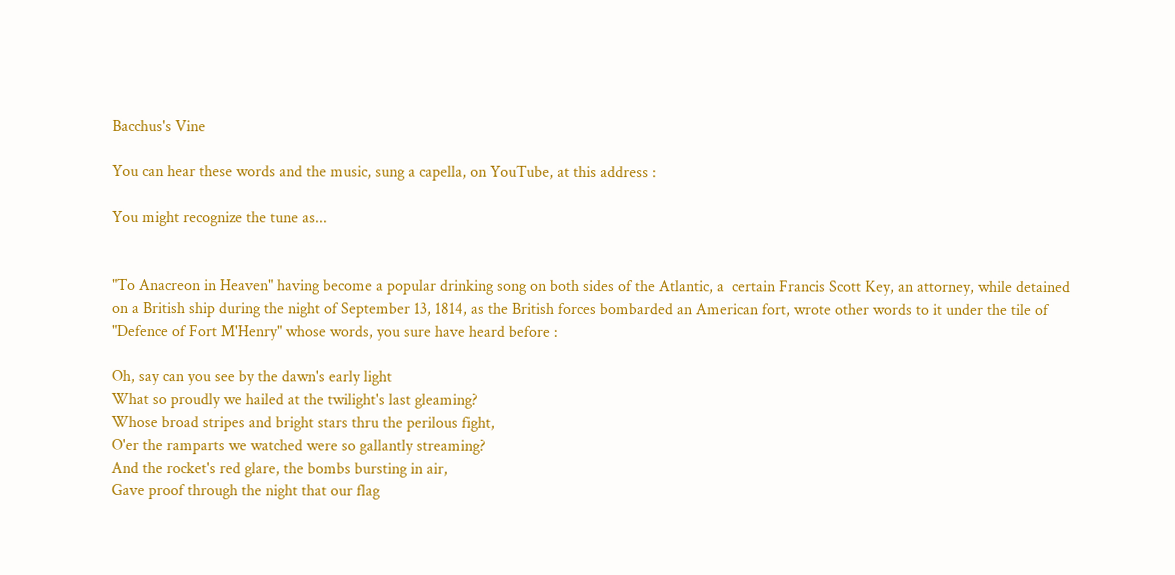Bacchus's Vine

You can hear these words and the music, sung a capella, on YouTube, at this address :

You might recognize the tune as...


"To Anacreon in Heaven" having become a popular drinking song on both sides of the Atlantic, a  certain Francis Scott Key, an attorney, while detained on a British ship during the night of September 13, 1814, as the British forces bombarded an American fort, wrote other words to it under the tile of "Defence of Fort M'Henry" whose words, you sure have heard before :

Oh, say can you see by the dawn's early light
What so proudly we hailed at the twilight's last gleaming?
Whose broad stripes and bright stars thru the perilous fight,
O'er the ramparts we watched were so gallantly streaming?
And the rocket's red glare, the bombs bursting in air,
Gave proof through the night that our flag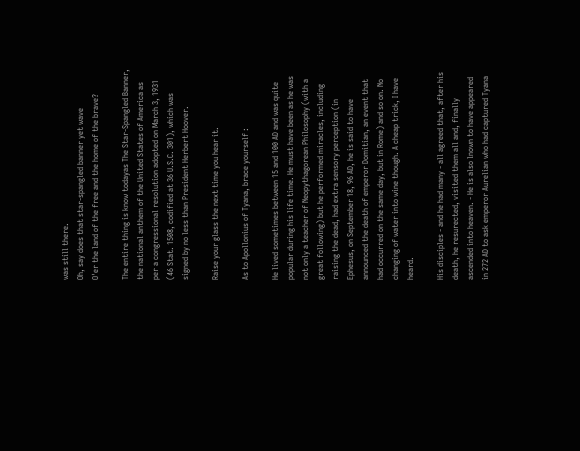was still there.
Oh, say does that star-spangled banner yet wave
O'er the land of the free and the home of the brave?

The entire thing is know todayas The Star-Spangled Banner, the national anthem of the United States of America as per a congressional resolution adopted on March 3, 1931 (46 Stat. 1508, codified at 36 U.S.C. 301), which was signed by no less than President Herbert Hoover.

Raise your glass the next time you hear it.

As to Apollonius of Tyana, brace yourself :

He lived sometimes between 15 and 100 AD and was quite popular during his life time. He must have been as he was not only a teacher of Neopythagorean Philosophy (with a great following) but he performed miracles, including raising the dead, had extra sensory perception (in Ephesus, on September 18, 96 AD, he is said to have announced the death of emperor Domitian, an event that had occurred on the same day, but in Rome) and so on. No changing of water into wine though. A cheap trick, I have heard.

His disciples - and he had many - all agreed that, after his death, he resurected, visited them all and, finally ascended into heaven. - He is also lnown to have appeared in 272 AD to ask emperor Aurelian who had captured Tyana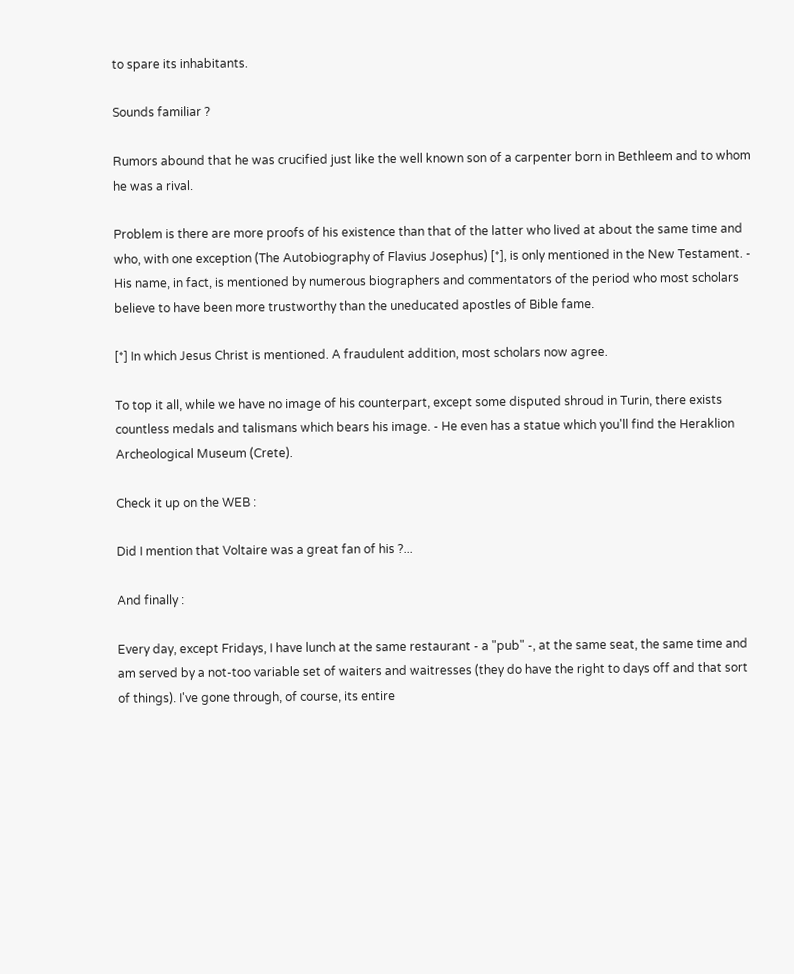to spare its inhabitants.

Sounds familiar ?

Rumors abound that he was crucified just like the well known son of a carpenter born in Bethleem and to whom he was a rival.

Problem is there are more proofs of his existence than that of the latter who lived at about the same time and who, with one exception (The Autobiography of Flavius Josephus) [*], is only mentioned in the New Testament. - His name, in fact, is mentioned by numerous biographers and commentators of the period who most scholars believe to have been more trustworthy than the uneducated apostles of Bible fame.

[*] In which Jesus Christ is mentioned. A fraudulent addition, most scholars now agree.

To top it all, while we have no image of his counterpart, except some disputed shroud in Turin, there exists countless medals and talismans which bears his image. - He even has a statue which you'll find the Heraklion Archeological Museum (Crete).

Check it up on the WEB :

Did I mention that Voltaire was a great fan of his ?...

And finally :

Every day, except Fridays, I have lunch at the same restaurant - a "pub" -, at the same seat, the same time and am served by a not-too variable set of waiters and waitresses (they do have the right to days off and that sort of things). I've gone through, of course, its entire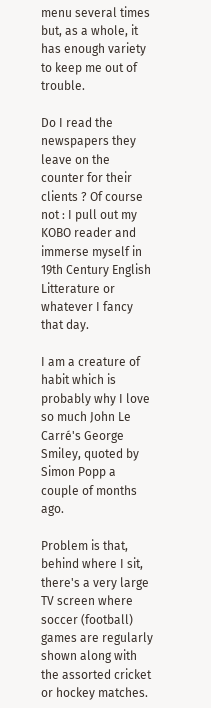menu several times but, as a whole, it has enough variety to keep me out of trouble.

Do I read the newspapers they leave on the counter for their clients ? Of course not : I pull out my KOBO reader and immerse myself in 19th Century English Litterature or whatever I fancy that day.

I am a creature of habit which is probably why I love so much John Le Carré's George Smiley, quoted by Simon Popp a couple of months ago.

Problem is that, behind where I sit, there's a very large TV screen where soccer (football) games are regularly shown along with the assorted cricket or hockey matches.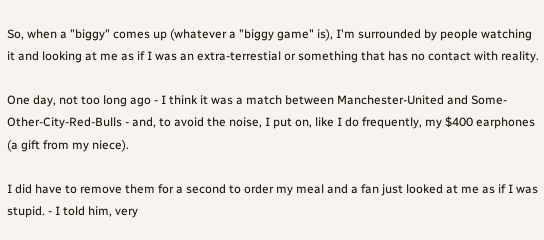So, when a "biggy" comes up (whatever a "biggy game" is), I'm surrounded by people watching it and looking at me as if I was an extra-terrestial or something that has no contact with reality.

One day, not too long ago - I think it was a match between Manchester-United and Some-Other-City-Red-Bulls - and, to avoid the noise, I put on, like I do frequently, my $400 earphones (a gift from my niece).

I did have to remove them for a second to order my meal and a fan just looked at me as if I was stupid. - I told him, very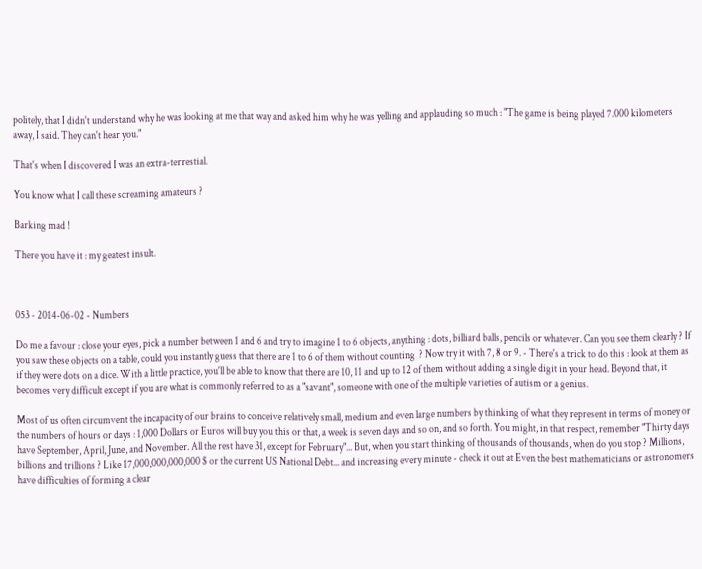politely, that I didn't understand why he was looking at me that way and asked him why he was yelling and applauding so much : "The game is being played 7.000 kilometers away, I said. They can't hear you."

That's when I discovered I was an extra-terrestial.

You know what I call these screaming amateurs ?

Barking mad !

There you have it : my geatest insult.



053 - 2014-06-02 - Numbers

Do me a favour : close your eyes, pick a number between 1 and 6 and try to imagine 1 to 6 objects, anything : dots, billiard balls, pencils or whatever. Can you see them clearly ? If you saw these objects on a table, could you instantly guess that there are 1 to 6 of them without counting  ? Now try it with 7, 8 or 9. - There's a trick to do this : look at them as if they were dots on a dice. With a little practice, you'll be able to know that there are 10, 11 and up to 12 of them without adding a single digit in your head. Beyond that, it becomes very difficult except if you are what is commonly referred to as a "savant", someone with one of the multiple varieties of autism or a genius.

Most of us often circumvent the incapacity of our brains to conceive relatively small, medium and even large numbers by thinking of what they represent in terms of money or the numbers of hours or days : 1,000 Dollars or Euros will buy you this or that, a week is seven days and so on, and so forth. You might, in that respect, remember "Thirty days have September, April, June, and November. All the rest have 31, except for February"... But, when you start thinking of thousands of thousands, when do you stop ? Millions, billions and trillions ? Like 17,000,000,000,000 $ or the current US National Debt... and increasing every minute - check it out at Even the best mathematicians or astronomers have difficulties of forming a clear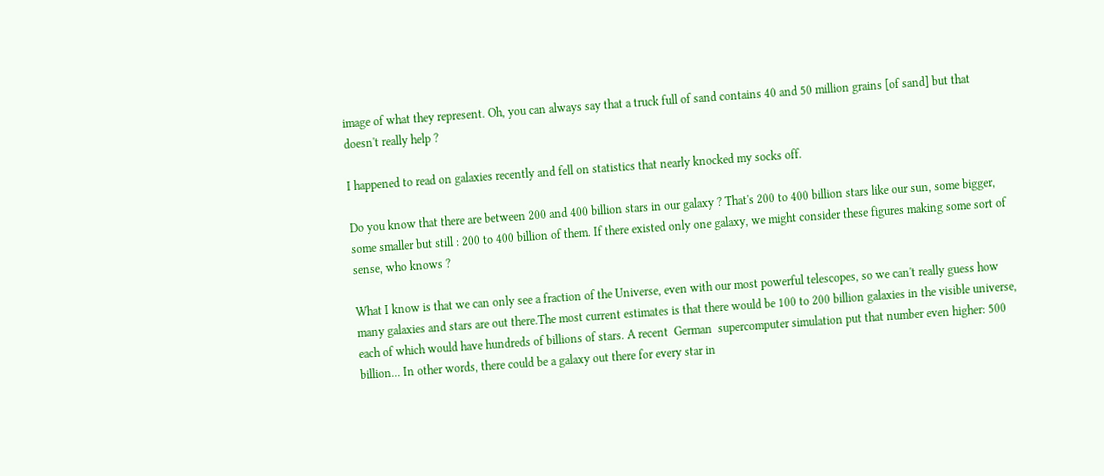image of what they represent. Oh, you can always say that a truck full of sand contains 40 and 50 million grains [of sand] but that doesn't really help ?

I happened to read on galaxies recently and fell on statistics that nearly knocked my socks off.

Do you know that there are between 200 and 400 billion stars in our galaxy ? That's 200 to 400 billion stars like our sun, some bigger, some smaller but still : 200 to 400 billion of them. If there existed only one galaxy, we might consider these figures making some sort of sense, who knows ?

What I know is that we can only see a fraction of the Universe, even with our most powerful telescopes, so we can't really guess how many galaxies and stars are out there.The most current estimates is that there would be 100 to 200 billion galaxies in the visible universe, each of which would have hundreds of billions of stars. A recent  German  supercomputer simulation put that number even higher: 500 billion... In other words, there could be a galaxy out there for every star in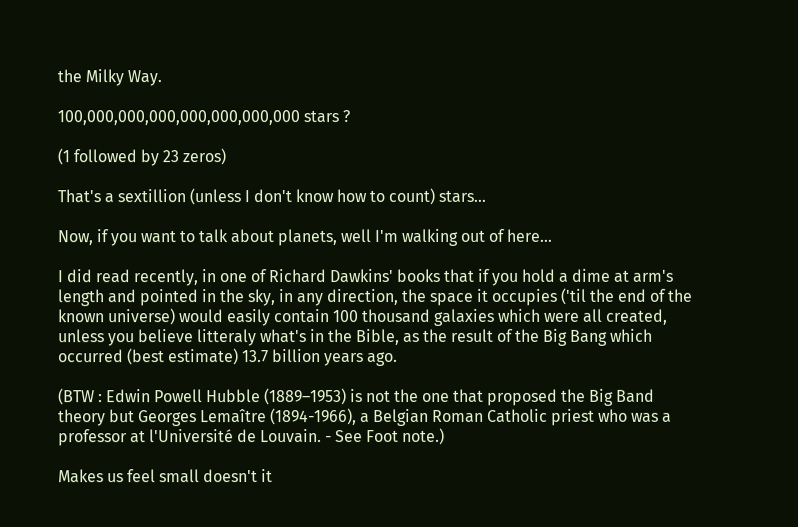the Milky Way.

100,000,000,000,000,000,000,000 stars ?

(1 followed by 23 zeros)

That's a sextillion (unless I don't know how to count) stars...

Now, if you want to talk about planets, well I'm walking out of here...

I did read recently, in one of Richard Dawkins' books that if you hold a dime at arm's length and pointed in the sky, in any direction, the space it occupies ('til the end of the known universe) would easily contain 100 thousand galaxies which were all created, unless you believe litteraly what's in the Bible, as the result of the Big Bang which occurred (best estimate) 13.7 billion years ago.

(BTW : Edwin Powell Hubble (1889–1953) is not the one that proposed the Big Band theory but Georges Lemaître (1894-1966), a Belgian Roman Catholic priest who was a professor at l'Université de Louvain. - See Foot note.)

Makes us feel small doesn't it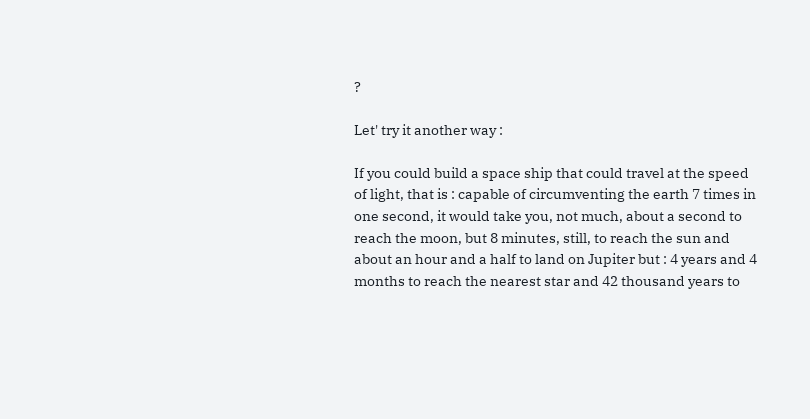?

Let' try it another way :

If you could build a space ship that could travel at the speed of light, that is : capable of circumventing the earth 7 times in one second, it would take you, not much, about a second to reach the moon, but 8 minutes, still, to reach the sun and about an hour and a half to land on Jupiter but : 4 years and 4 months to reach the nearest star and 42 thousand years to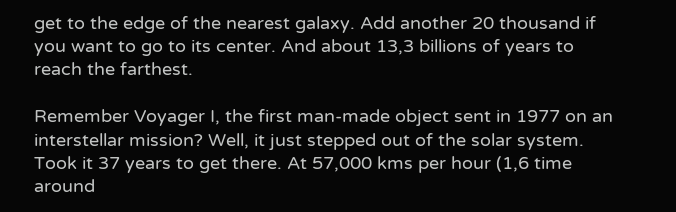get to the edge of the nearest galaxy. Add another 20 thousand if you want to go to its center. And about 13,3 billions of years to reach the farthest.

Remember Voyager I, the first man-made object sent in 1977 on an interstellar mission? Well, it just stepped out of the solar system. Took it 37 years to get there. At 57,000 kms per hour (1,6 time around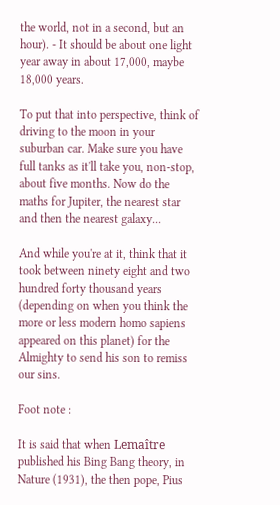the world, not in a second, but an hour). - It should be about one light year away in about 17,000, maybe 18,000 years.

To put that into perspective, think of driving to the moon in your suburban car. Make sure you have full tanks as it'll take you, non-stop, about five months. Now do the maths for Jupiter, the nearest star and then the nearest galaxy...

And while you're at it, think that it took between ninety eight and two hundred forty thousand years (depending on when you think the more or less modern homo sapiens appeared on this planet) for the Almighty to send his son to remiss our sins.

Foot note :

It is said that when Lemaître published his Bing Bang theory, in Nature (1931), the then pope, Pius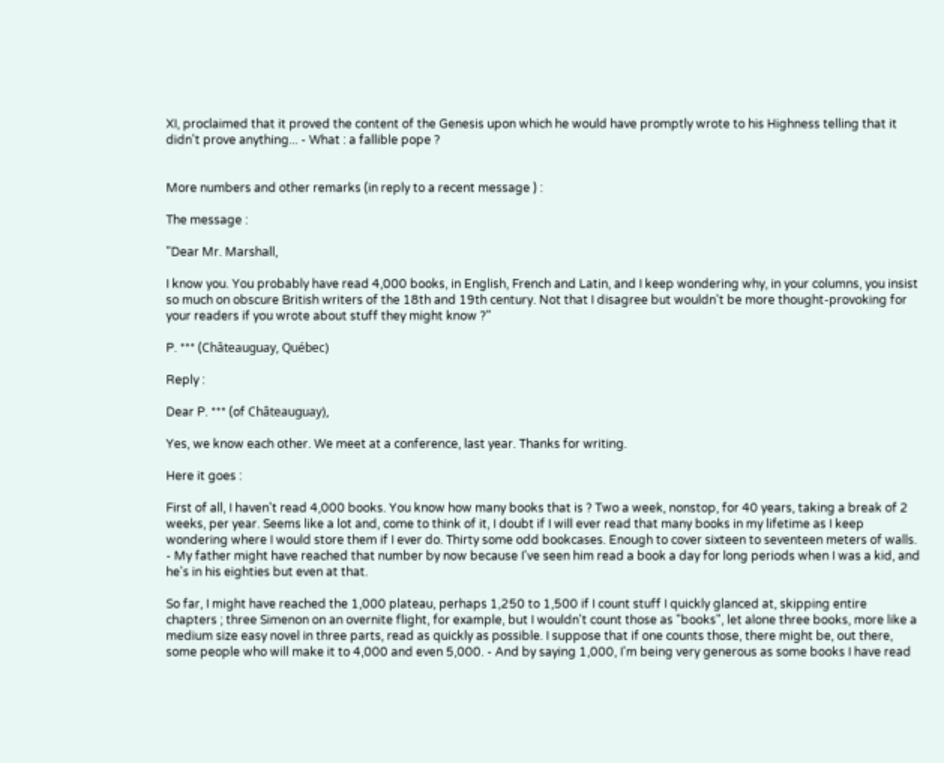XI, proclaimed that it proved the content of the Genesis upon which he would have promptly wrote to his Highness telling that it didn't prove anything... - What : a fallible pope ?


More numbers and other remarks (in reply to a recent message ) :

The message :

"Dear Mr. Marshall,

I know you. You probably have read 4,000 books, in English, French and Latin, and I keep wondering why, in your columns, you insist so much on obscure British writers of the 18th and 19th century. Not that I disagree but wouldn't be more thought-provoking for your readers if you wrote about stuff they might know ?"

P. *** (Châteauguay, Québec)

Reply :

Dear P. *** (of Châteauguay),

Yes, we know each other. We meet at a conference, last year. Thanks for writing.

Here it goes :

First of all, I haven't read 4,000 books. You know how many books that is ? Two a week, nonstop, for 40 years, taking a break of 2 weeks, per year. Seems like a lot and, come to think of it, I doubt if I will ever read that many books in my lifetime as I keep wondering where I would store them if I ever do. Thirty some odd bookcases. Enough to cover sixteen to seventeen meters of walls. - My father might have reached that number by now because I've seen him read a book a day for long periods when I was a kid, and he's in his eighties but even at that.

So far, I might have reached the 1,000 plateau, perhaps 1,250 to 1,500 if I count stuff I quickly glanced at, skipping entire chapters ; three Simenon on an overnite flight, for example, but I wouldn't count those as "books", let alone three books, more like a medium size easy novel in three parts, read as quickly as possible. I suppose that if one counts those, there might be, out there, some people who will make it to 4,000 and even 5,000. - And by saying 1,000, I'm being very generous as some books I have read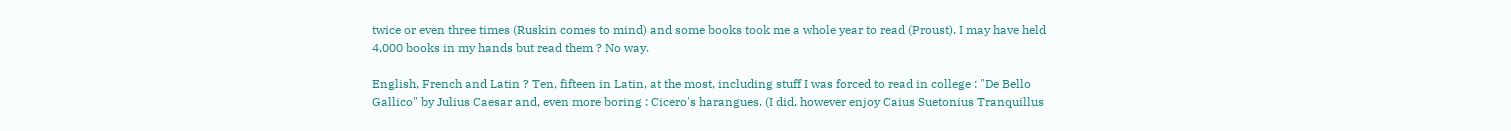twice or even three times (Ruskin comes to mind) and some books took me a whole year to read (Proust). I may have held 4,000 books in my hands but read them ? No way.

English, French and Latin ? Ten, fifteen in Latin, at the most, including stuff I was forced to read in college : "De Bello Gallico" by Julius Caesar and, even more boring : Cicero's harangues. (I did, however enjoy Caius Suetonius Tranquillus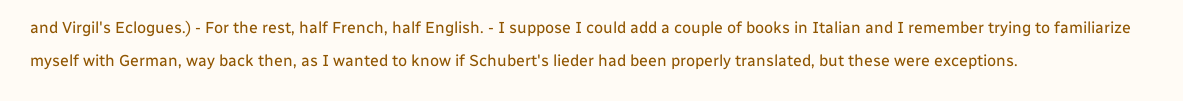and Virgil's Eclogues.) - For the rest, half French, half English. - I suppose I could add a couple of books in Italian and I remember trying to familiarize myself with German, way back then, as I wanted to know if Schubert's lieder had been properly translated, but these were exceptions.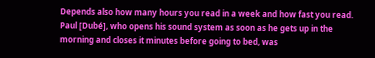Depends also how many hours you read in a week and how fast you read. Paul [Dubé], who opens his sound system as soon as he gets up in the morning and closes it minutes before going to bed, was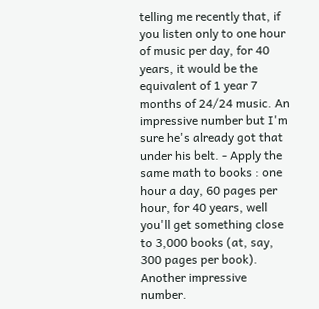telling me recently that, if you listen only to one hour of music per day, for 40 years, it would be the equivalent of 1 year 7 months of 24/24 music. An impressive number but I'm sure he's already got that under his belt. - Apply the same math to books : one hour a day, 60 pages per hour, for 40 years, well you'll get something close to 3,000 books (at, say, 300 pages per book). Another impressive number.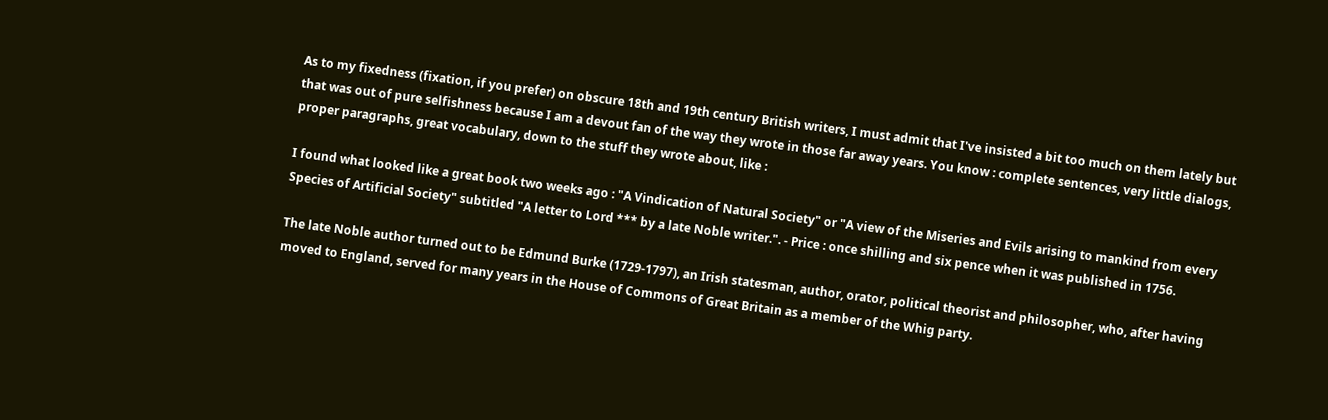As to my fixedness (fixation, if you prefer) on obscure 18th and 19th century British writers, I must admit that I've insisted a bit too much on them lately but that was out of pure selfishness because I am a devout fan of the way they wrote in those far away years. You know : complete sentences, very little dialogs, proper paragraphs, great vocabulary, down to the stuff they wrote about, like :

I found what looked like a great book two weeks ago : "A Vindication of Natural Society" or "A view of the Miseries and Evils arising to mankind from every Species of Artificial Society" subtitled "A letter to Lord *** by a late Noble writer.". - Price : once shilling and six pence when it was published in 1756.

The late Noble author turned out to be Edmund Burke (1729-1797), an Irish statesman, author, orator, political theorist and philosopher, who, after having moved to England, served for many years in the House of Commons of Great Britain as a member of the Whig party.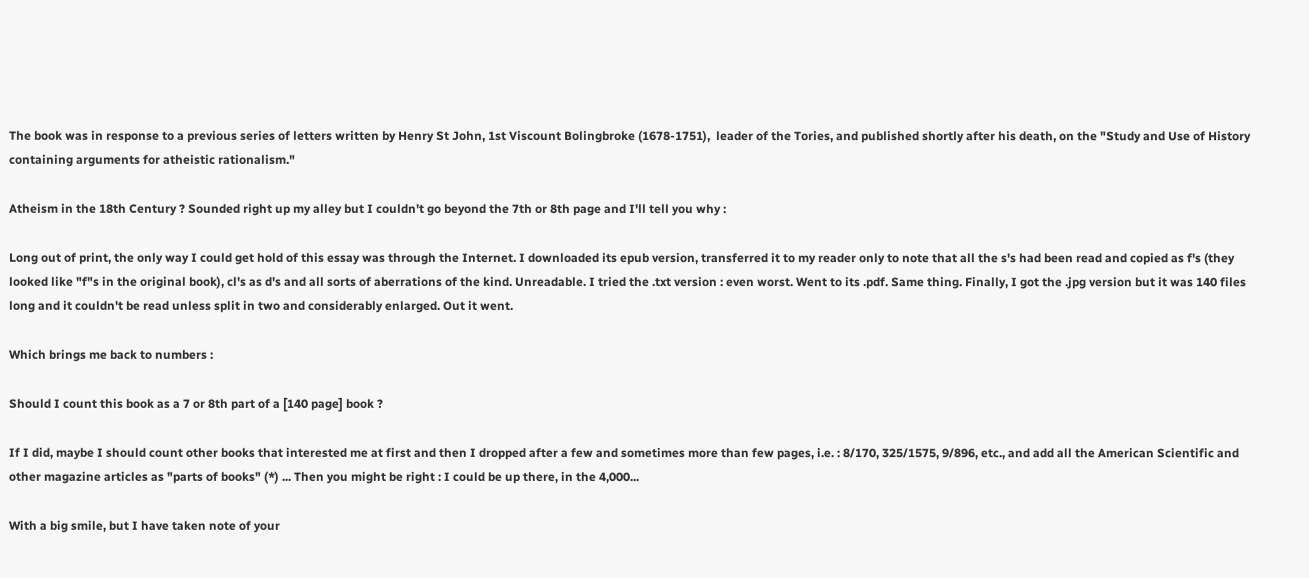The book was in response to a previous series of letters written by Henry St John, 1st Viscount Bolingbroke (1678-1751),  leader of the Tories, and published shortly after his death, on the "Study and Use of History containing arguments for atheistic rationalism."

Atheism in the 18th Century ? Sounded right up my alley but I couldn't go beyond the 7th or 8th page and I'll tell you why :

Long out of print, the only way I could get hold of this essay was through the Internet. I downloaded its epub version, transferred it to my reader only to note that all the s's had been read and copied as f's (they looked like "f"s in the original book), cl's as d's and all sorts of aberrations of the kind. Unreadable. I tried the .txt version : even worst. Went to its .pdf. Same thing. Finally, I got the .jpg version but it was 140 files long and it couldn't be read unless split in two and considerably enlarged. Out it went.

Which brings me back to numbers :

Should I count this book as a 7 or 8th part of a [140 page] book ?

If I did, maybe I should count other books that interested me at first and then I dropped after a few and sometimes more than few pages, i.e. : 8/170, 325/1575, 9/896, etc., and add all the American Scientific and other magazine articles as "parts of books" (*) ... Then you might be right : I could be up there, in the 4,000...

With a big smile, but I have taken note of your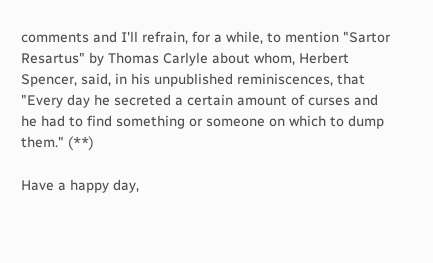comments and I'll refrain, for a while, to mention "Sartor Resartus" by Thomas Carlyle about whom, Herbert Spencer, said, in his unpublished reminiscences, that "Every day he secreted a certain amount of curses and he had to find something or someone on which to dump them." (**)

Have a happy day,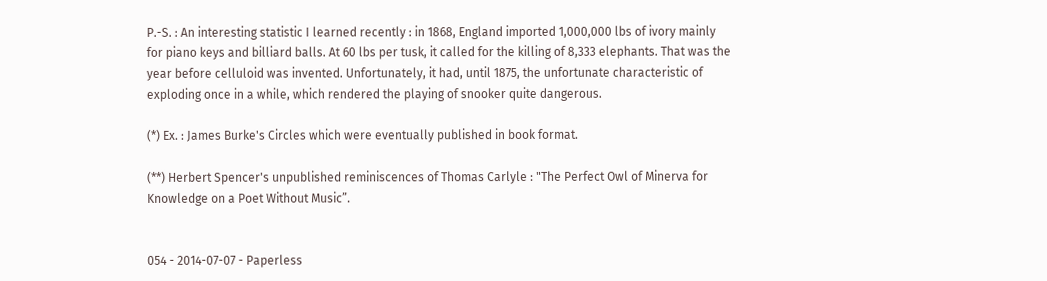P.-S. : An interesting statistic I learned recently : in 1868, England imported 1,000,000 lbs of ivory mainly for piano keys and billiard balls. At 60 lbs per tusk, it called for the killing of 8,333 elephants. That was the year before celluloid was invented. Unfortunately, it had, until 1875, the unfortunate characteristic of exploding once in a while, which rendered the playing of snooker quite dangerous.

(*) Ex. : James Burke's Circles which were eventually published in book format.

(**) Herbert Spencer's unpublished reminiscences of Thomas Carlyle : "The Perfect Owl of Minerva for Knowledge on a Poet Without Music”.


054 - 2014-07-07 - Paperless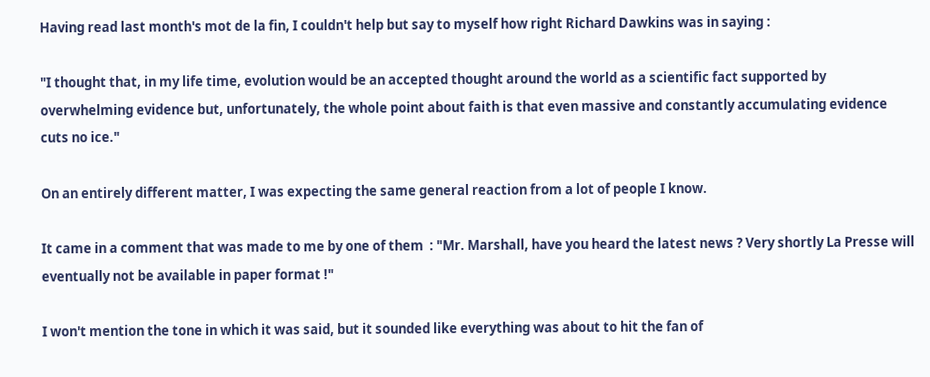Having read last month's mot de la fin, I couldn't help but say to myself how right Richard Dawkins was in saying :

"I thought that, in my life time, evolution would be an accepted thought around the world as a scientific fact supported by overwhelming evidence but, unfortunately, the whole point about faith is that even massive and constantly accumulating evidence cuts no ice."

On an entirely different matter, I was expecting the same general reaction from a lot of people I know.

It came in a comment that was made to me by one of them  : "Mr. Marshall, have you heard the latest news ? Very shortly La Presse will eventually not be available in paper format !"

I won't mention the tone in which it was said, but it sounded like everything was about to hit the fan of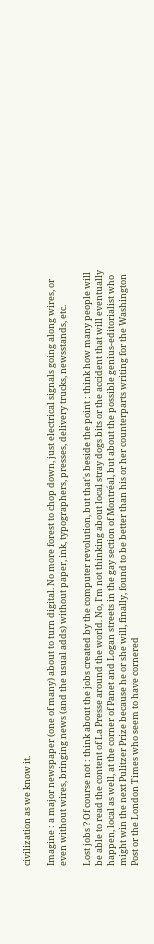civilization as we know it.

Imagine : a major newspaper (one of many) about to turn digital. No more forest to chop down, just electrical signals going along wires, or even without wires, bringing news (and the usual adds) without paper, ink, typographers, presses, delivery trucks, newsstands, etc.

Lost jobs ? Of course not : think about the jobs created by the computer revolution, but that's beside the point : think how many people will be able to read the content of La Presse around the world. No, I'm not thinking about local stray dogs bits or the accident that will eventually happen, local as well, at the corner of Panet and Logan streets in the gay section of Montréal, but about the possible genius-editorialist who might win the next Pulitzer Prize because he or she will, finally, found to be better than his or her counterparts writing for the Washington Post or the London Times who seem to have cornered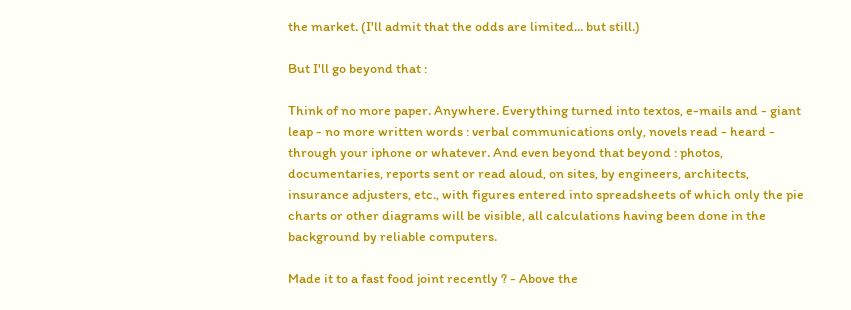the market. (I'll admit that the odds are limited... but still.)

But I'll go beyond that :

Think of no more paper. Anywhere. Everything turned into textos, e-mails and - giant leap - no more written words : verbal communications only, novels read - heard - through your iphone or whatever. And even beyond that beyond : photos, documentaries, reports sent or read aloud, on sites, by engineers, architects, insurance adjusters, etc., with figures entered into spreadsheets of which only the pie charts or other diagrams will be visible, all calculations having been done in the background by reliable computers.

Made it to a fast food joint recently ? - Above the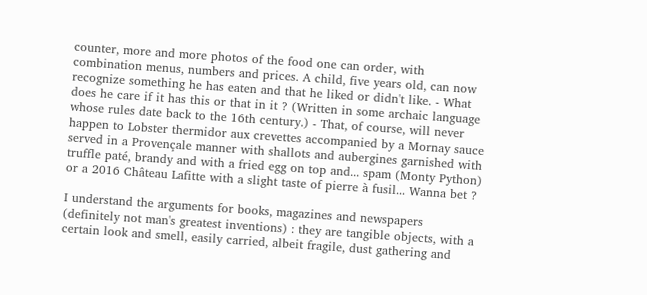counter, more and more photos of the food one can order, with combination menus, numbers and prices. A child, five years old, can now recognize something he has eaten and that he liked or didn't like. - What does he care if it has this or that in it ? (Written in some archaic language whose rules date back to the 16th century.) - That, of course, will never happen to Lobster thermidor aux crevettes accompanied by a Mornay sauce served in a Provençale manner with shallots and aubergines garnished with truffle paté, brandy and with a fried egg on top and... spam (Monty Python) or a 2016 Château Lafitte with a slight taste of pierre à fusil... Wanna bet ?

I understand the arguments for books, magazines and newspapers (definitely not man's greatest inventions) : they are tangible objects, with a certain look and smell, easily carried, albeit fragile, dust gathering and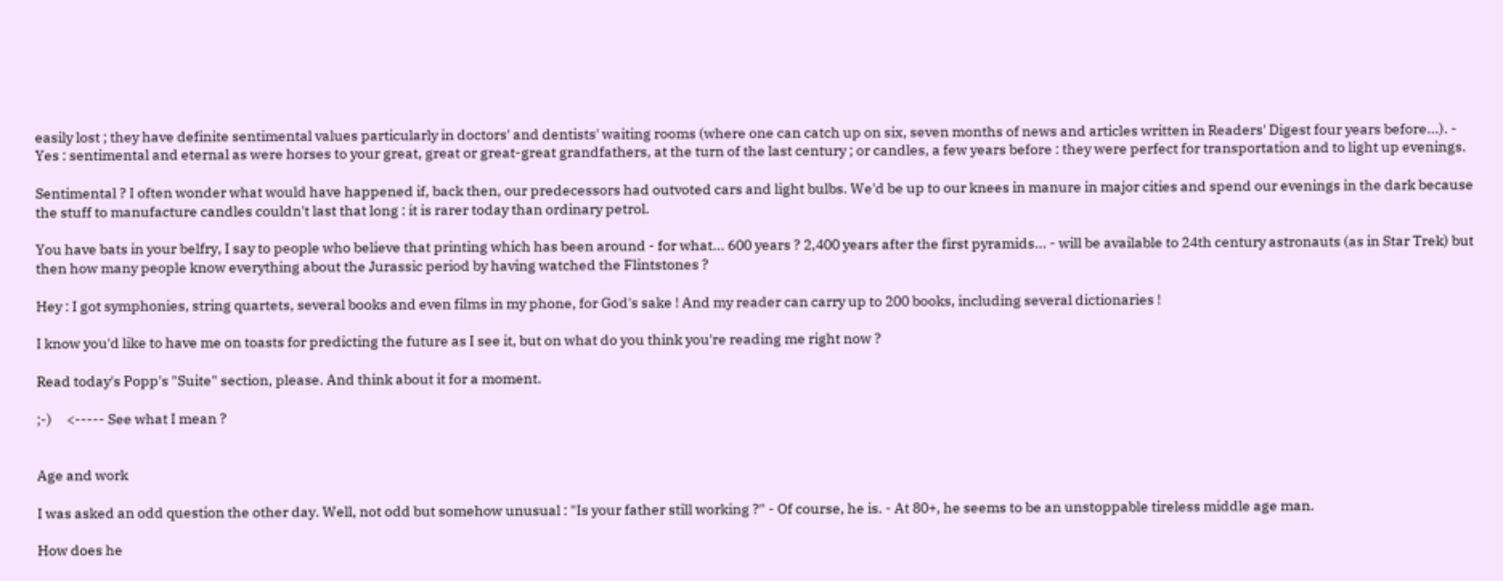easily lost ; they have definite sentimental values particularly in doctors' and dentists' waiting rooms (where one can catch up on six, seven months of news and articles written in Readers' Digest four years before...). - Yes : sentimental and eternal as were horses to your great, great or great-great grandfathers, at the turn of the last century ; or candles, a few years before : they were perfect for transportation and to light up evenings.

Sentimental ? I often wonder what would have happened if, back then, our predecessors had outvoted cars and light bulbs. We'd be up to our knees in manure in major cities and spend our evenings in the dark because the stuff to manufacture candles couldn't last that long : it is rarer today than ordinary petrol.

You have bats in your belfry, I say to people who believe that printing which has been around - for what... 600 years ? 2,400 years after the first pyramids... - will be available to 24th century astronauts (as in Star Trek) but then how many people know everything about the Jurassic period by having watched the Flintstones ?

Hey : I got symphonies, string quartets, several books and even films in my phone, for God's sake ! And my reader can carry up to 200 books, including several dictionaries !

I know you'd like to have me on toasts for predicting the future as I see it, but on what do you think you're reading me right now ?

Read today's Popp's "Suite" section, please. And think about it for a moment.

;-)     <----- See what I mean ?


Age and work

I was asked an odd question the other day. Well, not odd but somehow unusual : "Is your father still working ?" - Of course, he is. - At 80+, he seems to be an unstoppable tireless middle age man.

How does he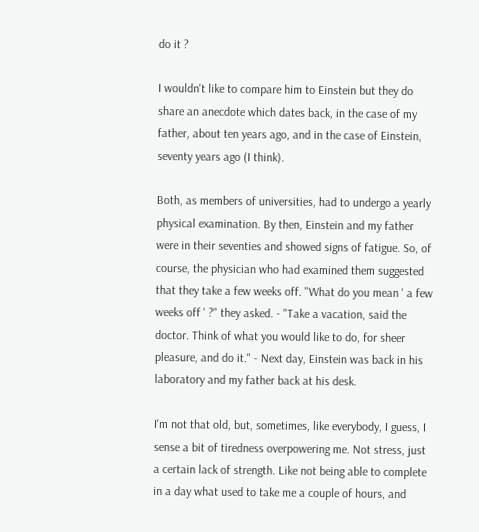do it ?

I wouldn't like to compare him to Einstein but they do share an anecdote which dates back, in the case of my father, about ten years ago, and in the case of Einstein, seventy years ago (I think).

Both, as members of universities, had to undergo a yearly physical examination. By then, Einstein and my father were in their seventies and showed signs of fatigue. So, of course, the physician who had examined them suggested that they take a few weeks off. "What do you mean ' a few weeks off ' ?" they asked. - "Take a vacation, said the doctor. Think of what you would like to do, for sheer pleasure, and do it." - Next day, Einstein was back in his laboratory and my father back at his desk.

I'm not that old, but, sometimes, like everybody, I guess, I sense a bit of tiredness overpowering me. Not stress, just a certain lack of strength. Like not being able to complete in a day what used to take me a couple of hours, and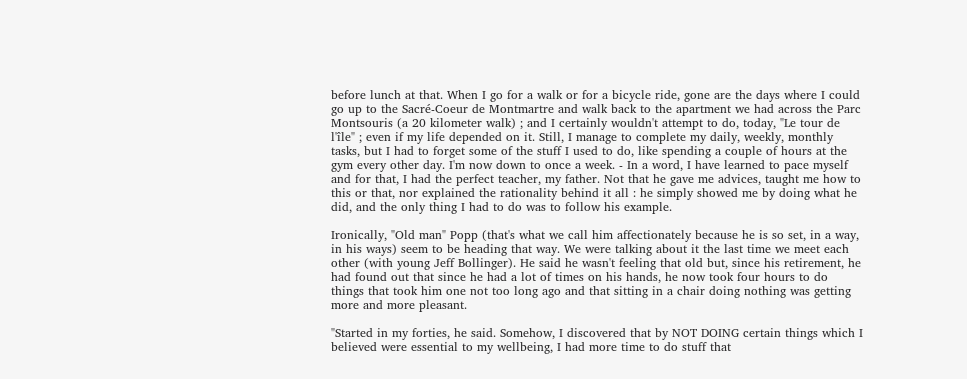before lunch at that. When I go for a walk or for a bicycle ride, gone are the days where I could go up to the Sacré-Coeur de Montmartre and walk back to the apartment we had across the Parc Montsouris (a 20 kilometer walk) ; and I certainly wouldn't attempt to do, today, "Le tour de l'île" ; even if my life depended on it. Still, I manage to complete my daily, weekly, monthly tasks, but I had to forget some of the stuff I used to do, like spending a couple of hours at the gym every other day. I'm now down to once a week. - In a word, I have learned to pace myself and for that, I had the perfect teacher, my father. Not that he gave me advices, taught me how to this or that, nor explained the rationality behind it all : he simply showed me by doing what he did, and the only thing I had to do was to follow his example.

Ironically, "Old man" Popp (that's what we call him affectionately because he is so set, in a way, in his ways) seem to be heading that way. We were talking about it the last time we meet each other (with young Jeff Bollinger). He said he wasn't feeling that old but, since his retirement, he had found out that since he had a lot of times on his hands, he now took four hours to do things that took him one not too long ago and that sitting in a chair doing nothing was getting more and more pleasant.

"Started in my forties, he said. Somehow, I discovered that by NOT DOING certain things which I believed were essential to my wellbeing, I had more time to do stuff that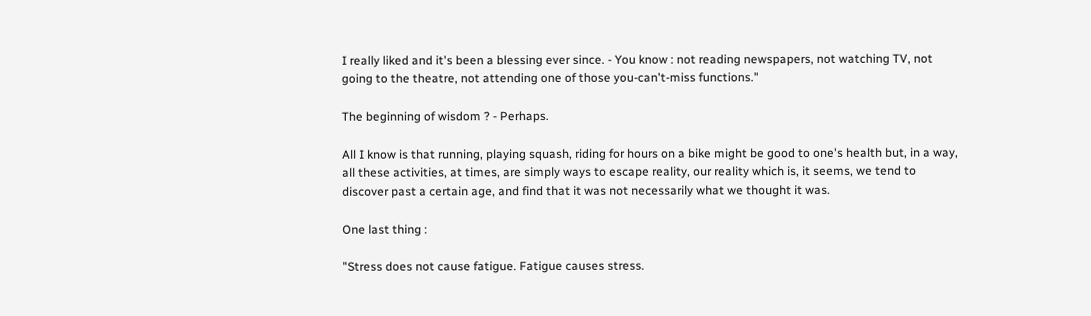I really liked and it's been a blessing ever since. - You know : not reading newspapers, not watching TV, not going to the theatre, not attending one of those you-can't-miss functions."

The beginning of wisdom ? - Perhaps.

All I know is that running, playing squash, riding for hours on a bike might be good to one's health but, in a way, all these activities, at times, are simply ways to escape reality, our reality which is, it seems, we tend to discover past a certain age, and find that it was not necessarily what we thought it was.

One last thing :

"Stress does not cause fatigue. Fatigue causes stress.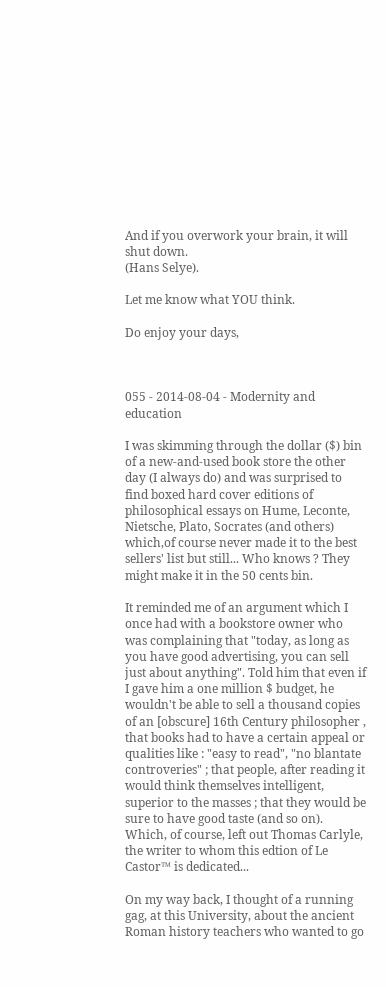And if you overwork your brain, it will shut down.
(Hans Selye).

Let me know what YOU think.

Do enjoy your days,



055 - 2014-08-04 - Modernity and education

I was skimming through the dollar ($) bin of a new-and-used book store the other day (I always do) and was surprised to find boxed hard cover editions of philosophical essays on Hume, Leconte, Nietsche, Plato, Socrates (and others) which,of course never made it to the best sellers' list but still... Who knows ? They might make it in the 50 cents bin.

It reminded me of an argument which I once had with a bookstore owner who was complaining that "today, as long as you have good advertising, you can sell just about anything". Told him that even if I gave him a one million $ budget, he wouldn't be able to sell a thousand copies of an [obscure] 16th Century philosopher , that books had to have a certain appeal or qualities like : "easy to read", "no blantate controveries" ; that people, after reading it would think themselves intelligent, superior to the masses ; that they would be sure to have good taste (and so on). Which, of course, left out Thomas Carlyle, the writer to whom this edtion of Le Castor™ is dedicated...

On my way back, I thought of a running gag, at this University, about the ancient Roman history teachers who wanted to go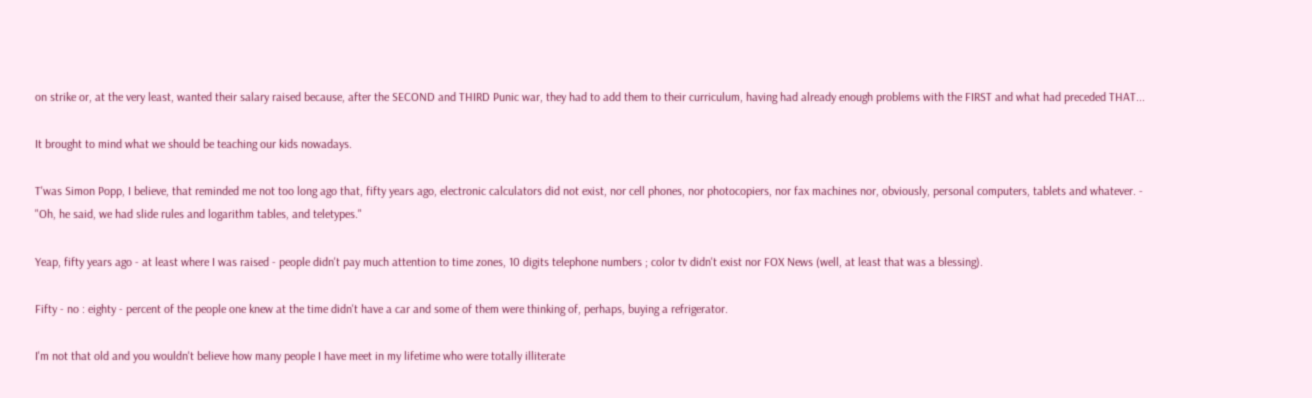on strike or, at the very least, wanted their salary raised because, after the SECOND and THIRD Punic war, they had to add them to their curriculum, having had already enough problems with the FIRST and what had preceded THAT...

It brought to mind what we should be teaching our kids nowadays.

T'was Simon Popp, I believe, that reminded me not too long ago that, fifty years ago, electronic calculators did not exist, nor cell phones, nor photocopiers, nor fax machines nor, obviously, personal computers, tablets and whatever. - "Oh, he said, we had slide rules and logarithm tables, and teletypes."

Yeap, fifty years ago - at least where I was raised - people didn't pay much attention to time zones, 10 digits telephone numbers ; color tv didn't exist nor FOX News (well, at least that was a blessing).

Fifty - no : eighty - percent of the people one knew at the time didn't have a car and some of them were thinking of, perhaps, buying a refrigerator.

I'm not that old and you wouldn't believe how many people I have meet in my lifetime who were totally illiterate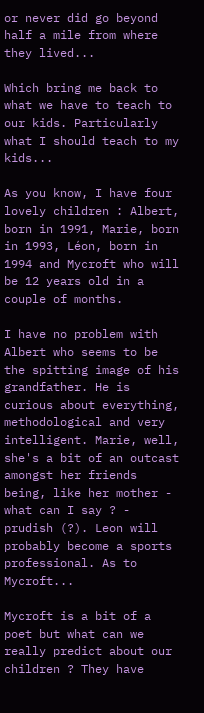or never did go beyond half a mile from where they lived...

Which bring me back to what we have to teach to our kids. Particularly what I should teach to my kids...

As you know, I have four lovely children : Albert, born in 1991, Marie, born in 1993, Léon, born in 1994 and Mycroft who will be 12 years old in a couple of months.

I have no problem with Albert who seems to be the spitting image of his grandfather. He is curious about everything, methodological and very intelligent. Marie, well, she's a bit of an outcast amongst her friends being, like her mother - what can I say ? - prudish (?). Leon will probably become a sports professional. As to Mycroft...

Mycroft is a bit of a poet but what can we really predict about our children ? They have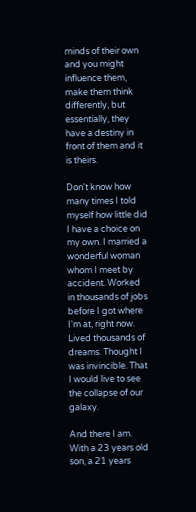minds of their own and you might influence them, make them think differently, but essentially, they have a destiny in front of them and it is theirs.

Don't know how many times I told myself how little did I have a choice on my own. I married a wonderful woman whom I meet by accident. Worked in thousands of jobs before I got where I'm at, right now. Lived thousands of dreams. Thought I was invincible. That I would live to see the collapse of our galaxy.

And there I am. With a 23 years old son, a 21 years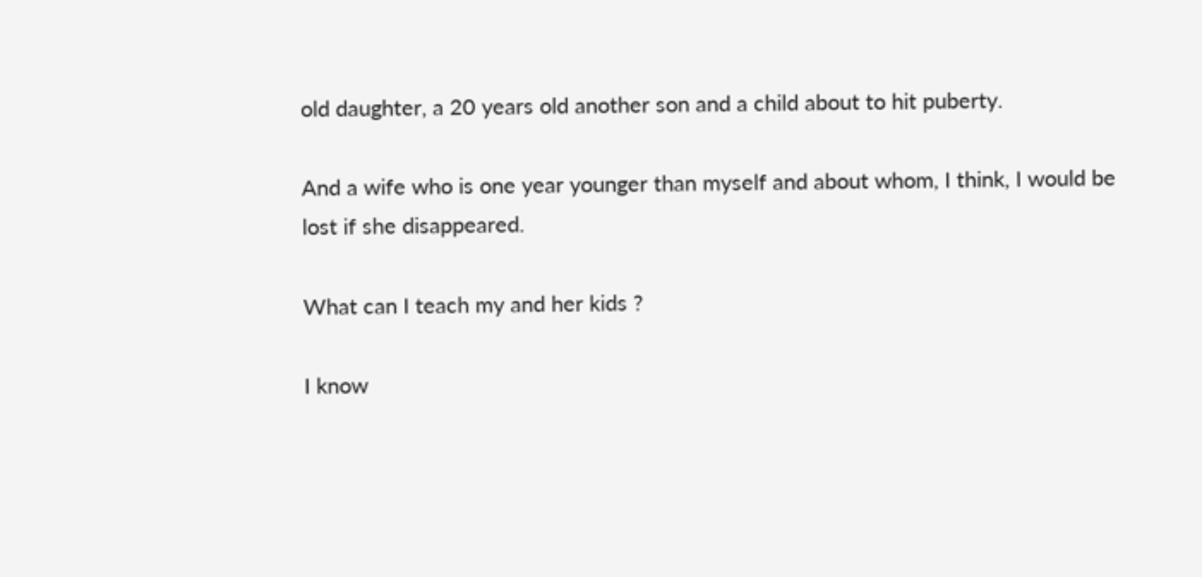old daughter, a 20 years old another son and a child about to hit puberty.

And a wife who is one year younger than myself and about whom, I think, I would be lost if she disappeared.

What can I teach my and her kids ?

I know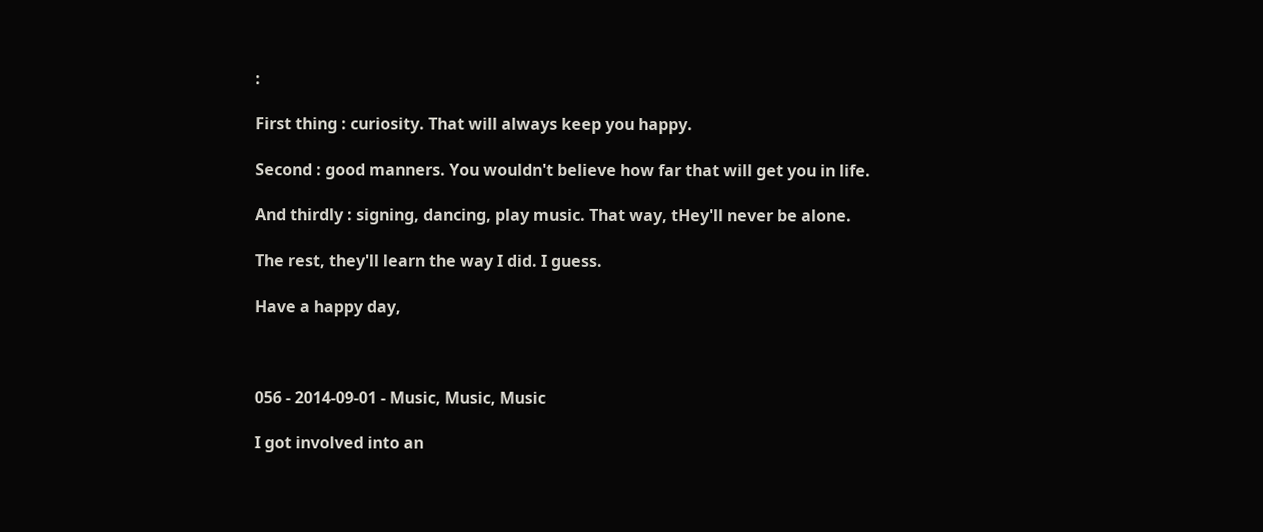:

First thing : curiosity. That will always keep you happy.

Second : good manners. You wouldn't believe how far that will get you in life.

And thirdly : signing, dancing, play music. That way, tHey'll never be alone.

The rest, they'll learn the way I did. I guess.

Have a happy day,



056 - 2014-09-01 - Music, Music, Music

I got involved into an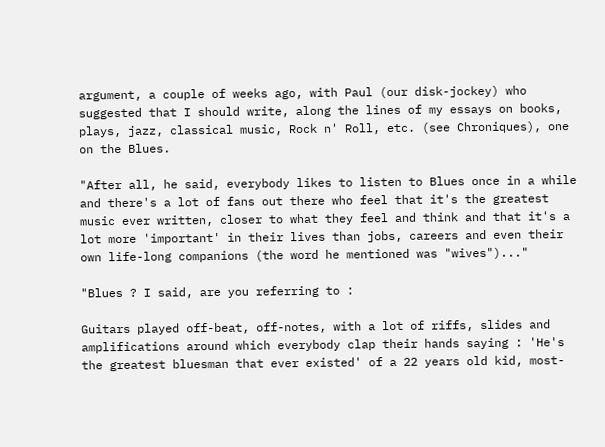argument, a couple of weeks ago, with Paul (our disk-jockey) who suggested that I should write, along the lines of my essays on books, plays, jazz, classical music, Rock n' Roll, etc. (see Chroniques), one on the Blues.

"After all, he said, everybody likes to listen to Blues once in a while and there's a lot of fans out there who feel that it's the greatest music ever written, closer to what they feel and think and that it's a lot more 'important' in their lives than jobs, careers and even their own life-long companions (the word he mentioned was "wives")..."

"Blues ? I said, are you referring to :

Guitars played off-beat, off-notes, with a lot of riffs, slides and amplifications around which everybody clap their hands saying : 'He's the greatest bluesman that ever existed' of a 22 years old kid, most-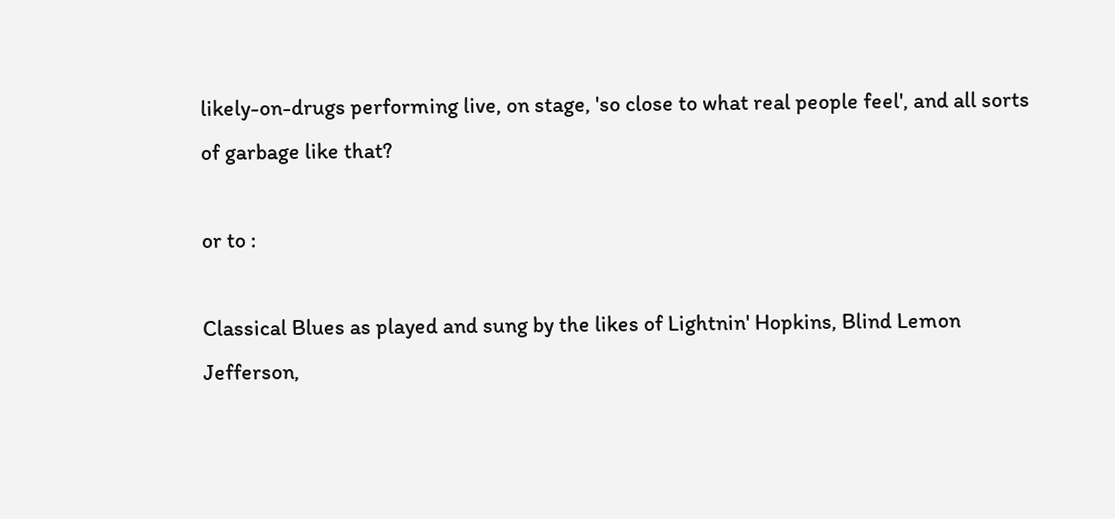likely-on-drugs performing live, on stage, 'so close to what real people feel', and all sorts of garbage like that?

or to :

Classical Blues as played and sung by the likes of Lightnin' Hopkins, Blind Lemon Jefferson,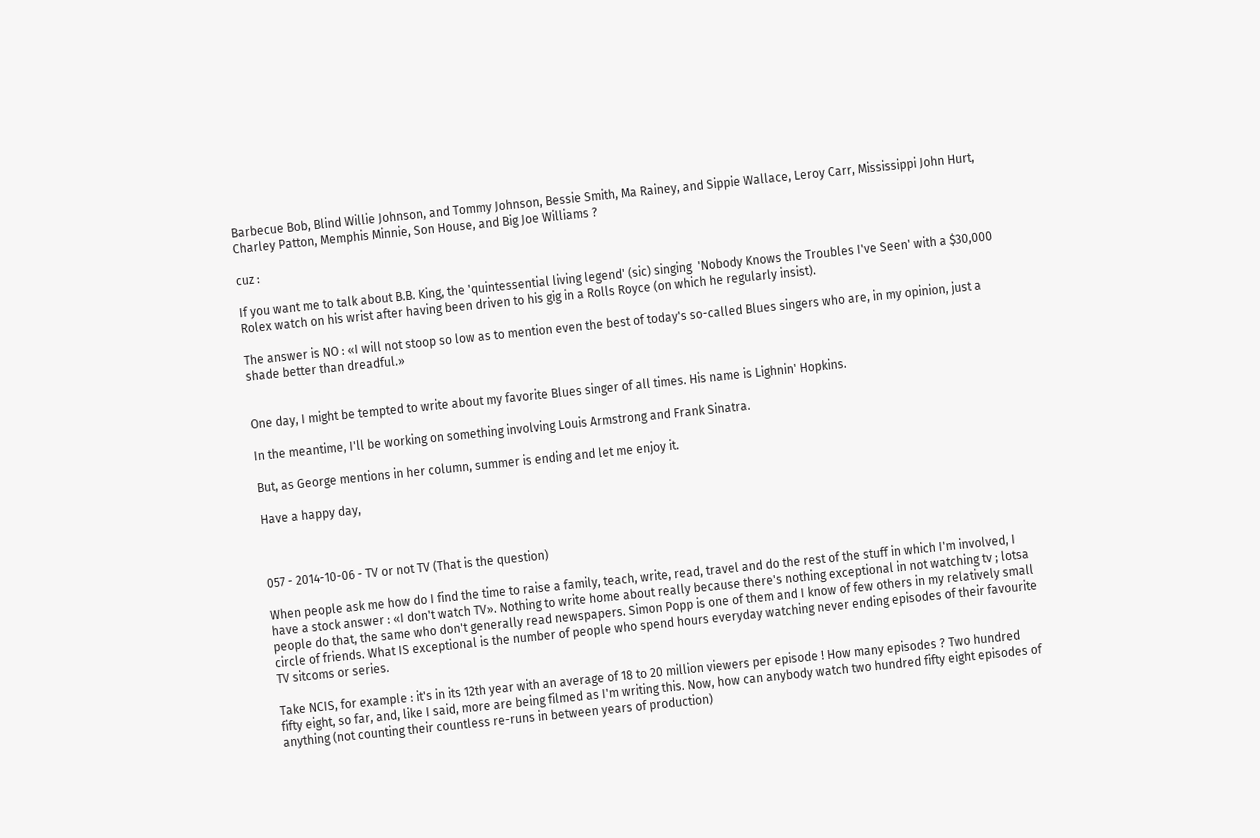Barbecue Bob, Blind Willie Johnson, and Tommy Johnson, Bessie Smith, Ma Rainey, and Sippie Wallace, Leroy Carr, Mississippi John Hurt, Charley Patton, Memphis Minnie, Son House, and Big Joe Williams ?

cuz :

If you want me to talk about B.B. King, the 'quintessential living legend' (sic) singing  'Nobody Knows the Troubles I've Seen' with a $30,000 Rolex watch on his wrist after having been driven to his gig in a Rolls Royce (on which he regularly insist).

The answer is NO : «I will not stoop so low as to mention even the best of today's so-called Blues singers who are, in my opinion, just a shade better than dreadful.»


One day, I might be tempted to write about my favorite Blues singer of all times. His name is Lighnin' Hopkins.

In the meantime, I'll be working on something involving Louis Armstrong and Frank Sinatra.

But, as George mentions in her column, summer is ending and let me enjoy it.

Have a happy day,



057 - 2014-10-06 - TV or not TV (That is the question)

When people ask me how do I find the time to raise a family, teach, write, read, travel and do the rest of the stuff in which I'm involved, I have a stock answer : «I don't watch TV». Nothing to write home about really because there's nothing exceptional in not watching tv ; lotsa people do that, the same who don't generally read newspapers. Simon Popp is one of them and I know of few others in my relatively small circle of friends. What IS exceptional is the number of people who spend hours everyday watching never ending episodes of their favourite TV sitcoms or series.

Take NCIS, for example : it's in its 12th year with an average of 18 to 20 million viewers per episode ! How many episodes ? Two hundred fifty eight, so far, and, like I said, more are being filmed as I'm writing this. Now, how can anybody watch two hundred fifty eight episodes of anything (not counting their countless re-runs in between years of production)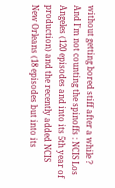without getting bored stiff after a while ? And I'm not counting the spinoffs : NCIS Los Angeles (120 episodes and into its 5th year of production) and the recently added NCIS New Orleans (18 episodes but into its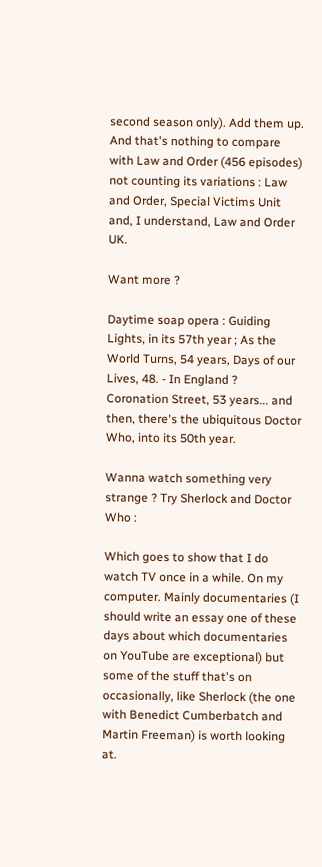second season only). Add them up. And that's nothing to compare with Law and Order (456 episodes) not counting its variations : Law and Order, Special Victims Unit and, I understand, Law and Order UK.

Want more ?

Daytime soap opera : Guiding Lights, in its 57th year ; As the World Turns, 54 years, Days of our Lives, 48. - In England ? Coronation Street, 53 years... and then, there's the ubiquitous Doctor Who, into its 50th year.

Wanna watch something very strange ? Try Sherlock and Doctor Who :

Which goes to show that I do watch TV once in a while. On my computer. Mainly documentaries (I should write an essay one of these days about which documentaries on YouTube are exceptional) but some of the stuff that's on occasionally, like Sherlock (the one with Benedict Cumberbatch and Martin Freeman) is worth looking at.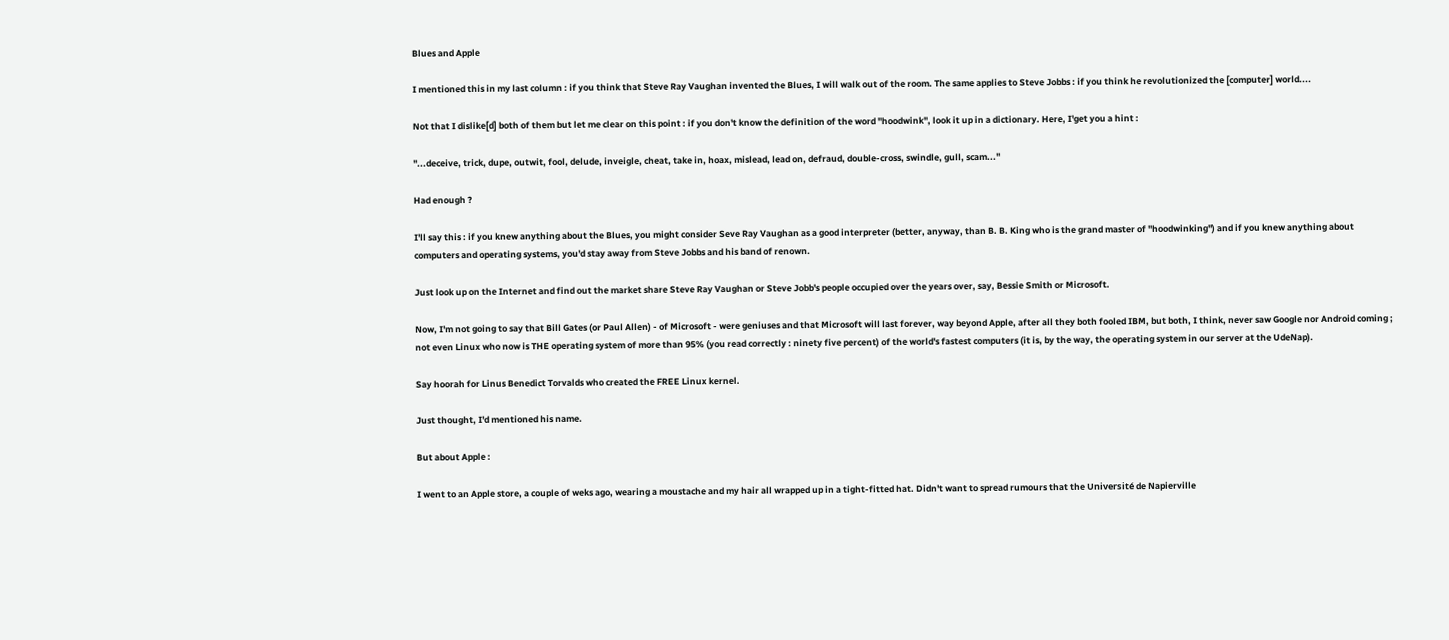Blues and Apple

I mentioned this in my last column : if you think that Steve Ray Vaughan invented the Blues, I will walk out of the room. The same applies to Steve Jobbs : if you think he revolutionized the [computer] world....

Not that I dislike[d] both of them but let me clear on this point : if you don't know the definition of the word "hoodwink", look it up in a dictionary. Here, I'get you a hint :

"...deceive, trick, dupe, outwit, fool, delude, inveigle, cheat, take in, hoax, mislead, lead on, defraud, double-cross, swindle, gull, scam..."

Had enough ?

I'll say this : if you knew anything about the Blues, you might consider Seve Ray Vaughan as a good interpreter (better, anyway, than B. B. King who is the grand master of "hoodwinking") and if you knew anything about computers and operating systems, you'd stay away from Steve Jobbs and his band of renown.

Just look up on the Internet and find out the market share Steve Ray Vaughan or Steve Jobb's people occupied over the years over, say, Bessie Smith or Microsoft.

Now, I'm not going to say that Bill Gates (or Paul Allen) - of Microsoft - were geniuses and that Microsoft will last forever, way beyond Apple, after all they both fooled IBM, but both, I think, never saw Google nor Android coming ; not even Linux who now is THE operating system of more than 95% (you read correctly : ninety five percent) of the world's fastest computers (it is, by the way, the operating system in our server at the UdeNap).

Say hoorah for Linus Benedict Torvalds who created the FREE Linux kernel.

Just thought, I'd mentioned his name.

But about Apple :

I went to an Apple store, a couple of weks ago, wearing a moustache and my hair all wrapped up in a tight-fitted hat. Didn't want to spread rumours that the Université de Napierville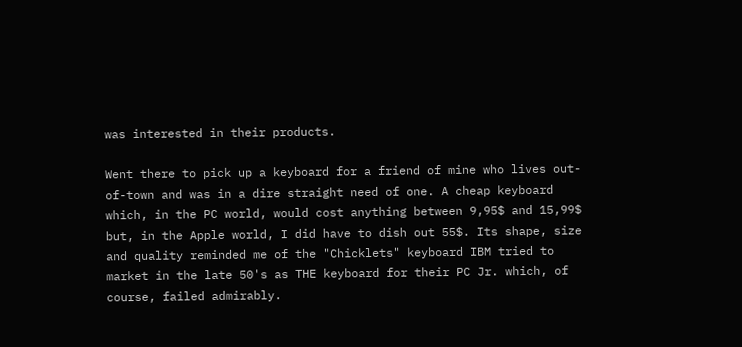was interested in their products.

Went there to pick up a keyboard for a friend of mine who lives out-of-town and was in a dire straight need of one. A cheap keyboard which, in the PC world, would cost anything between 9,95$ and 15,99$ but, in the Apple world, I did have to dish out 55$. Its shape, size and quality reminded me of the "Chicklets" keyboard IBM tried to market in the late 50's as THE keyboard for their PC Jr. which, of course, failed admirably.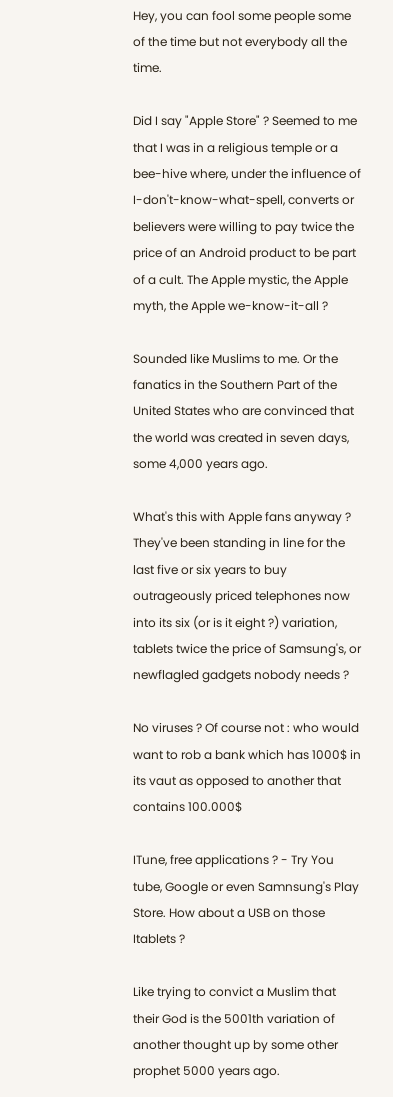Hey, you can fool some people some of the time but not everybody all the time.

Did I say "Apple Store" ? Seemed to me that I was in a religious temple or a bee-hive where, under the influence of I-don't-know-what-spell, converts or believers were willing to pay twice the price of an Android product to be part of a cult. The Apple mystic, the Apple myth, the Apple we-know-it-all ?

Sounded like Muslims to me. Or the fanatics in the Southern Part of the United States who are convinced that the world was created in seven days, some 4,000 years ago.

What's this with Apple fans anyway ? They've been standing in line for the last five or six years to buy outrageously priced telephones now into its six (or is it eight ?) variation, tablets twice the price of Samsung's, or newflagled gadgets nobody needs ?

No viruses ? Of course not : who would want to rob a bank which has 1000$ in its vaut as opposed to another that contains 100.000$

ITune, free applications ? - Try You tube, Google or even Samnsung's Play Store. How about a USB on those Itablets ?

Like trying to convict a Muslim that their God is the 5001th variation of another thought up by some other prophet 5000 years ago.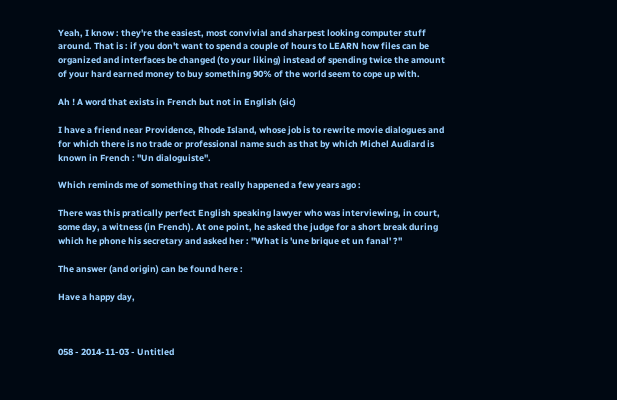Yeah, I know : they're the easiest, most convivial and sharpest looking computer stuff around. That is : if you don't want to spend a couple of hours to LEARN how files can be organized and interfaces be changed (to your liking) instead of spending twice the amount of your hard earned money to buy something 90% of the world seem to cope up with.

Ah ! A word that exists in French but not in English (sic)

I have a friend near Providence, Rhode Island, whose job is to rewrite movie dialogues and for which there is no trade or professional name such as that by which Michel Audiard is known in French : "Un dialoguiste".

Which reminds me of something that really happened a few years ago :

There was this pratically perfect English speaking lawyer who was interviewing, in court, some day, a witness (in French). At one point, he asked the judge for a short break during which he phone his secretary and asked her : "What is 'une brique et un fanal' ?"

The answer (and origin) can be found here :

Have a happy day,



058 - 2014-11-03 - Untitled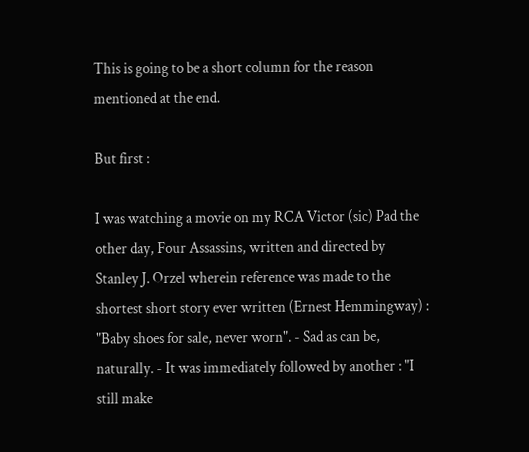This is going to be a short column for the reason mentioned at the end.

But first :

I was watching a movie on my RCA Victor (sic) Pad the other day, Four Assassins, written and directed by Stanley J. Orzel wherein reference was made to the shortest short story ever written (Ernest Hemmingway) : "Baby shoes for sale, never worn". - Sad as can be, naturally. - It was immediately followed by another : "I still make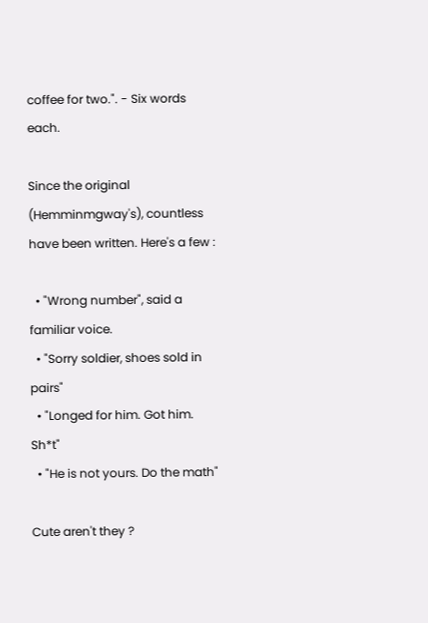coffee for two.". - Six words each.

Since the original (Hemminmgway's), countless have been written. Here's a few :

  • "Wrong number", said a familiar voice.
  • "Sorry soldier, shoes sold in pairs"
  • "Longed for him. Got him. Sh*t"
  • "He is not yours. Do the math"

Cute aren't they ?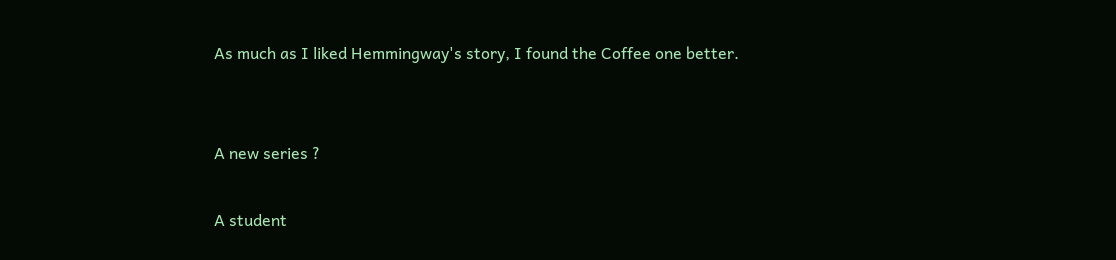As much as I liked Hemmingway's story, I found the Coffee one better.


A new series ?

A student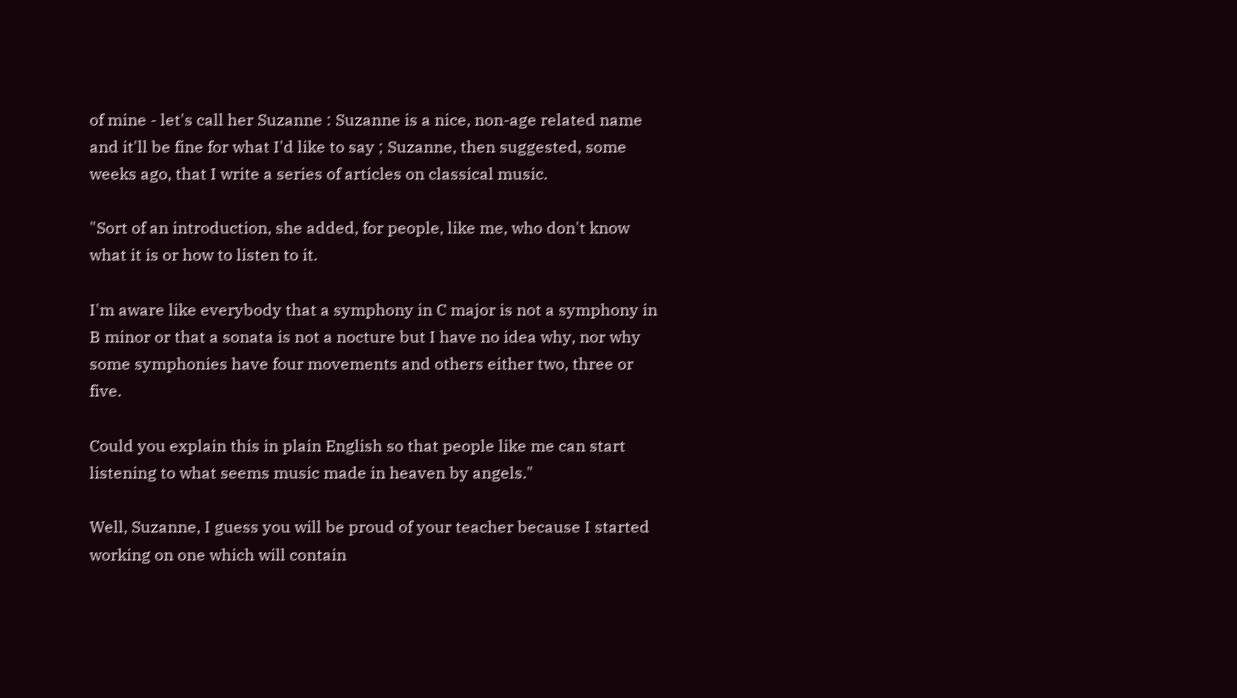of mine - let's call her Suzanne : Suzanne is a nice, non-age related name and it'll be fine for what I'd like to say ; Suzanne, then suggested, some weeks ago, that I write a series of articles on classical music.

"Sort of an introduction, she added, for people, like me, who don't know what it is or how to listen to it.

I'm aware like everybody that a symphony in C major is not a symphony in B minor or that a sonata is not a nocture but I have no idea why, nor why some symphonies have four movements and others either two, three or five.

Could you explain this in plain English so that people like me can start listening to what seems music made in heaven by angels."

Well, Suzanne, I guess you will be proud of your teacher because I started working on one which will contain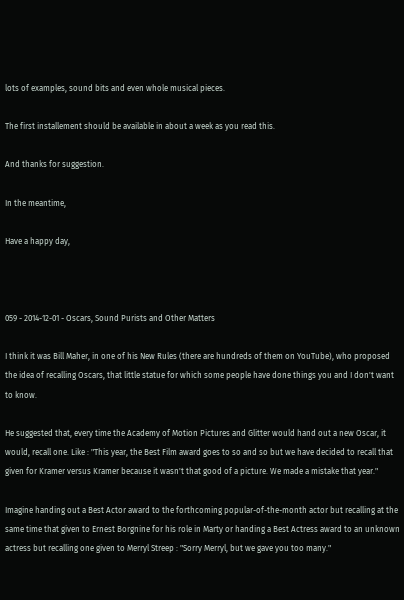lots of examples, sound bits and even whole musical pieces.

The first installement should be available in about a week as you read this.

And thanks for suggestion.

In the meantime,

Have a happy day,



059 - 2014-12-01 - Oscars, Sound Purists and Other Matters

I think it was Bill Maher, in one of his New Rules (there are hundreds of them on YouTube), who proposed the idea of recalling Oscars, that little statue for which some people have done things you and I don't want to know.

He suggested that, every time the Academy of Motion Pictures and Glitter would hand out a new Oscar, it would, recall one. Like : "This year, the Best Film award goes to so and so but we have decided to recall that given for Kramer versus Kramer because it wasn't that good of a picture. We made a mistake that year."

Imagine handing out a Best Actor award to the forthcoming popular-of-the-month actor but recalling at the same time that given to Ernest Borgnine for his role in Marty or handing a Best Actress award to an unknown actress but recalling one given to Merryl Streep : "Sorry Merryl, but we gave you too many."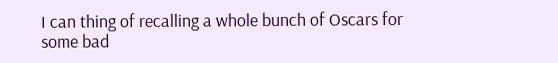I can thing of recalling a whole bunch of Oscars for some bad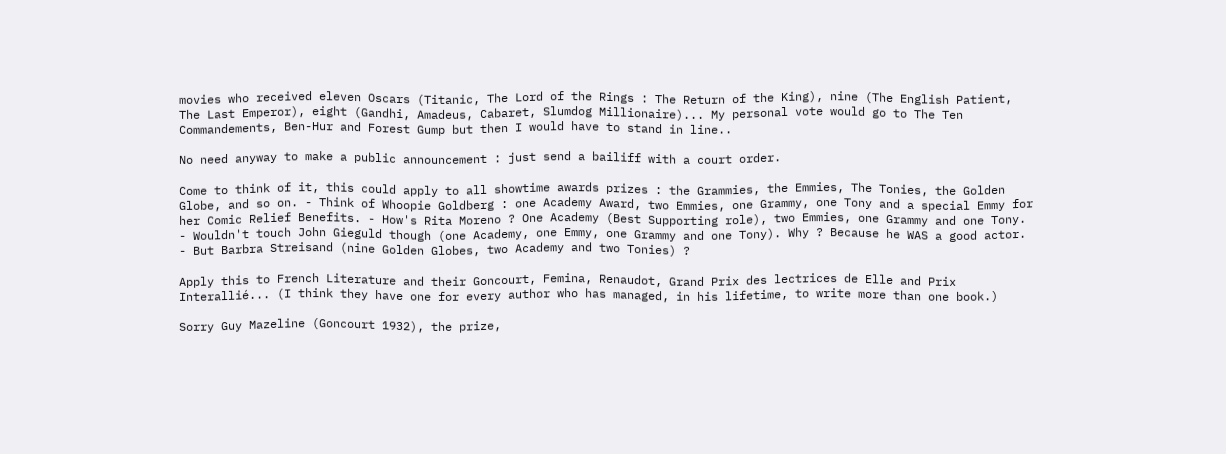movies who received eleven Oscars (Titanic, The Lord of the Rings : The Return of the King), nine (The English Patient, The Last Emperor), eight (Gandhi, Amadeus, Cabaret, Slumdog Millionaire)... My personal vote would go to The Ten Commandements, Ben-Hur and Forest Gump but then I would have to stand in line..

No need anyway to make a public announcement : just send a bailiff with a court order.

Come to think of it, this could apply to all showtime awards prizes : the Grammies, the Emmies, The Tonies, the Golden Globe, and so on. - Think of Whoopie Goldberg : one Academy Award, two Emmies, one Grammy, one Tony and a special Emmy for her Comic Relief Benefits. - How's Rita Moreno ? One Academy (Best Supporting role), two Emmies, one Grammy and one Tony. - Wouldn't touch John Gieguld though (one Academy, one Emmy, one Grammy and one Tony). Why ? Because he WAS a good actor. - But Barbra Streisand (nine Golden Globes, two Academy and two Tonies) ?

Apply this to French Literature and their Goncourt, Femina, Renaudot, Grand Prix des lectrices de Elle and Prix Interallié... (I think they have one for every author who has managed, in his lifetime, to write more than one book.)

Sorry Guy Mazeline (Goncourt 1932), the prize,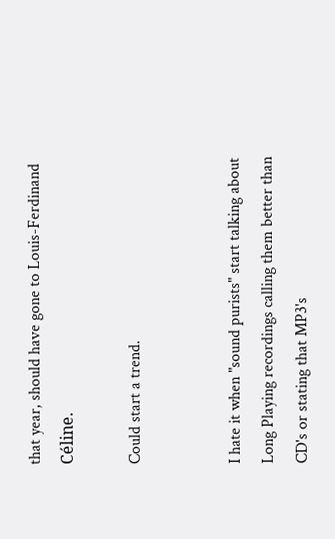that year, should have gone to Louis-Ferdinand Céline.

Could start a trend.


I hate it when "sound purists" start talking about Long Playing recordings calling them better than CD's or stating that MP3's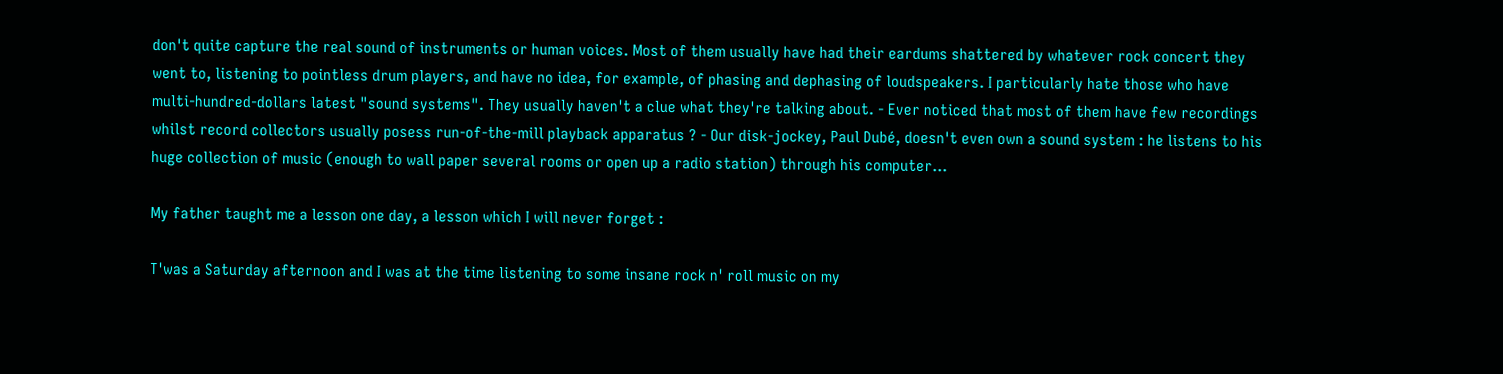don't quite capture the real sound of instruments or human voices. Most of them usually have had their eardums shattered by whatever rock concert they went to, listening to pointless drum players, and have no idea, for example, of phasing and dephasing of loudspeakers. I particularly hate those who have multi-hundred-dollars latest "sound systems". They usually haven't a clue what they're talking about. - Ever noticed that most of them have few recordings whilst record collectors usually posess run-of-the-mill playback apparatus ? - Our disk-jockey, Paul Dubé, doesn't even own a sound system : he listens to his huge collection of music (enough to wall paper several rooms or open up a radio station) through his computer...

My father taught me a lesson one day, a lesson which I will never forget :

T'was a Saturday afternoon and I was at the time listening to some insane rock n' roll music on my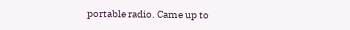portable radio. Came up to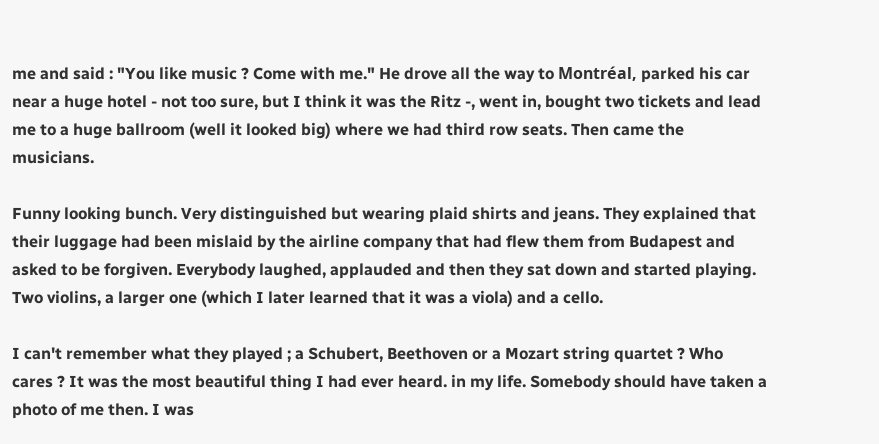me and said : "You like music ? Come with me." He drove all the way to Montréal, parked his car near a huge hotel - not too sure, but I think it was the Ritz -, went in, bought two tickets and lead me to a huge ballroom (well it looked big) where we had third row seats. Then came the musicians.

Funny looking bunch. Very distinguished but wearing plaid shirts and jeans. They explained that their luggage had been mislaid by the airline company that had flew them from Budapest and asked to be forgiven. Everybody laughed, applauded and then they sat down and started playing. Two violins, a larger one (which I later learned that it was a viola) and a cello.

I can't remember what they played ; a Schubert, Beethoven or a Mozart string quartet ? Who cares ? It was the most beautiful thing I had ever heard. in my life. Somebody should have taken a photo of me then. I was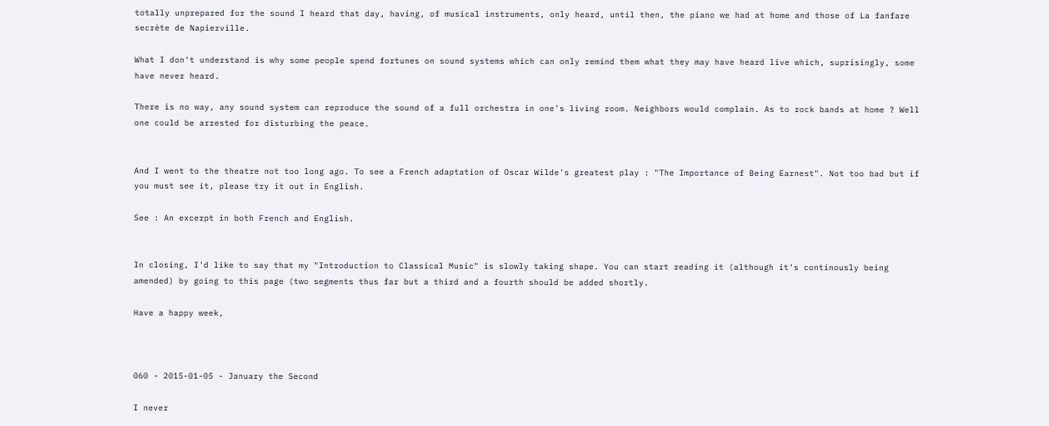totally unprepared for the sound I heard that day, having, of musical instruments, only heard, until then, the piano we had at home and those of La fanfare secrète de Napierville.

What I don't understand is why some people spend fortunes on sound systems which can only remind them what they may have heard live which, suprisingly, some have never heard.

There is no way, any sound system can reproduce the sound of a full orchestra in one's living room. Neighbors would complain. As to rock bands at home ? Well one could be arrested for disturbing the peace.


And I went to the theatre not too long ago. To see a French adaptation of Oscar Wilde's greatest play : "The Importance of Being Earnest". Not too bad but if you must see it, please try it out in English.

See : An excerpt in both French and English.


In closing, I'd like to say that my "Introduction to Classical Music" is slowly taking shape. You can start reading it (although it's continously being amended) by going to this page (two segments thus far but a third and a fourth should be added shortly.

Have a happy week,



060 - 2015-01-05 - January the Second

I never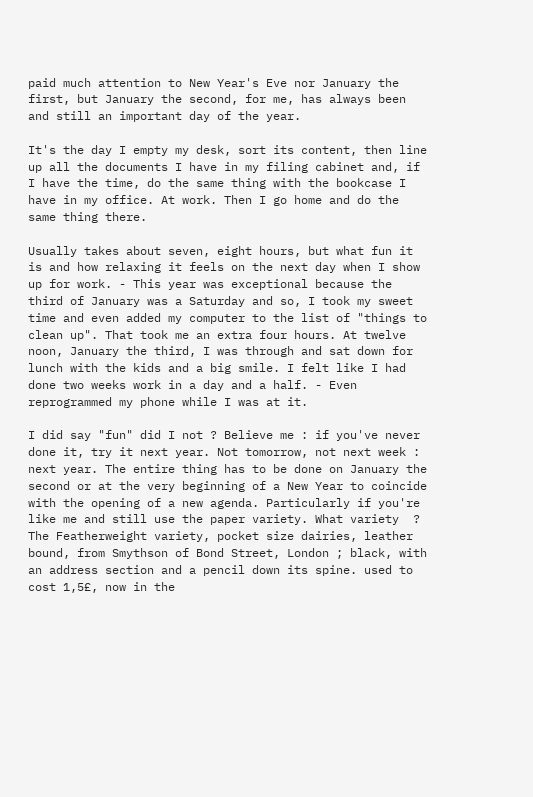paid much attention to New Year's Eve nor January the first, but January the second, for me, has always been and still an important day of the year.

It's the day I empty my desk, sort its content, then line up all the documents I have in my filing cabinet and, if I have the time, do the same thing with the bookcase I have in my office. At work. Then I go home and do the same thing there.

Usually takes about seven, eight hours, but what fun it is and how relaxing it feels on the next day when I show up for work. - This year was exceptional because the third of January was a Saturday and so, I took my sweet time and even added my computer to the list of "things to clean up". That took me an extra four hours. At twelve noon, January the third, I was through and sat down for lunch with the kids and a big smile. I felt like I had done two weeks work in a day and a half. - Even reprogrammed my phone while I was at it.

I did say "fun" did I not ? Believe me : if you've never done it, try it next year. Not tomorrow, not next week : next year. The entire thing has to be done on January the second or at the very beginning of a New Year to coincide with the opening of a new agenda. Particularly if you're like me and still use the paper variety. What variety  ? The Featherweight variety, pocket size dairies, leather bound, from Smythson of Bond Street, London ; black, with an address section and a pencil down its spine. used to cost 1,5£, now in the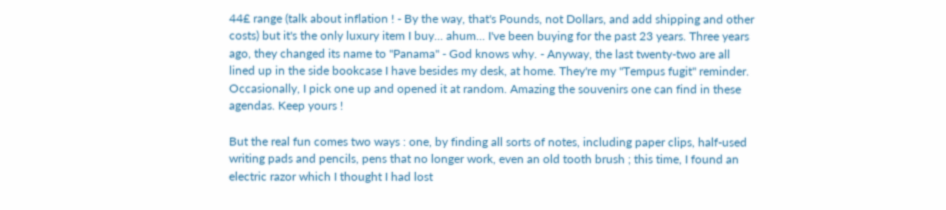44£ range (talk about inflation ! - By the way, that's Pounds, not Dollars, and add shipping and other costs) but it's the only luxury item I buy... ahum... I've been buying for the past 23 years. Three years ago, they changed its name to "Panama" - God knows why. - Anyway, the last twenty-two are all lined up in the side bookcase I have besides my desk, at home. They're my "Tempus fugit" reminder. Occasionally, I pick one up and opened it at random. Amazing the souvenirs one can find in these agendas. Keep yours !

But the real fun comes two ways : one, by finding all sorts of notes, including paper clips, half-used writing pads and pencils, pens that no longer work, even an old tooth brush ; this time, I found an electric razor which I thought I had lost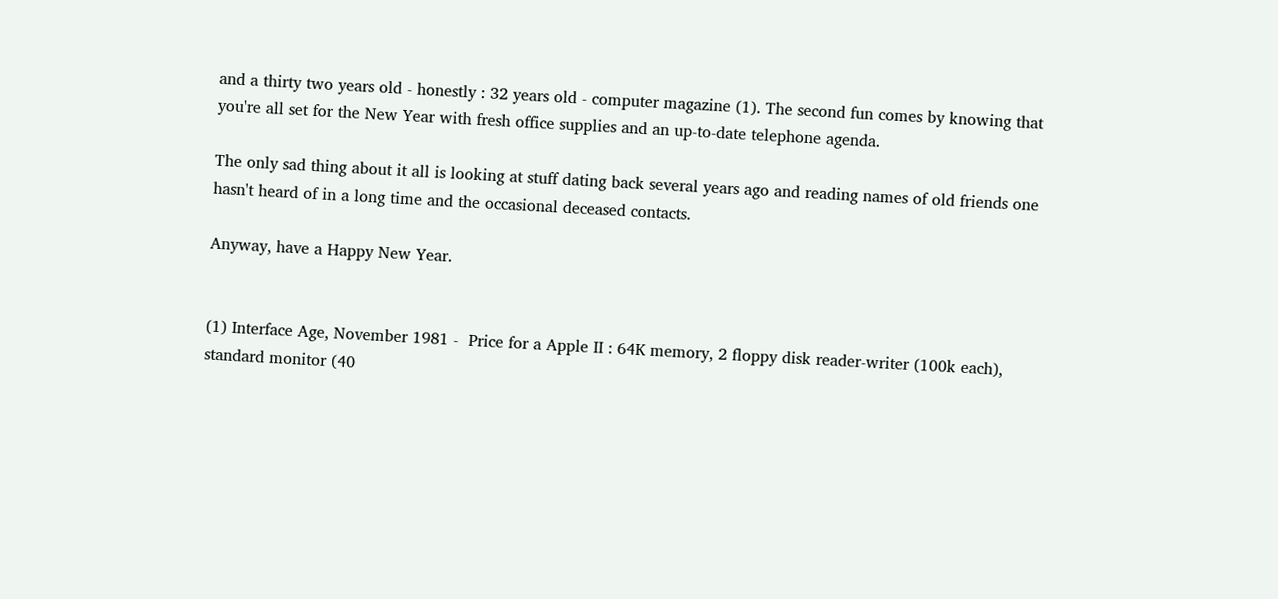and a thirty two years old - honestly : 32 years old - computer magazine (1). The second fun comes by knowing that you're all set for the New Year with fresh office supplies and an up-to-date telephone agenda.

The only sad thing about it all is looking at stuff dating back several years ago and reading names of old friends one hasn't heard of in a long time and the occasional deceased contacts.

Anyway, have a Happy New Year.


(1) Interface Age, November 1981 -  Price for a Apple II : 64K memory, 2 floppy disk reader-writer (100k each), standard monitor (40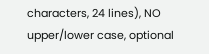characters, 24 lines), NO upper/lower case, optional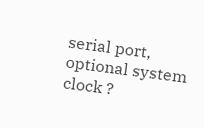serial port, optional system clock ?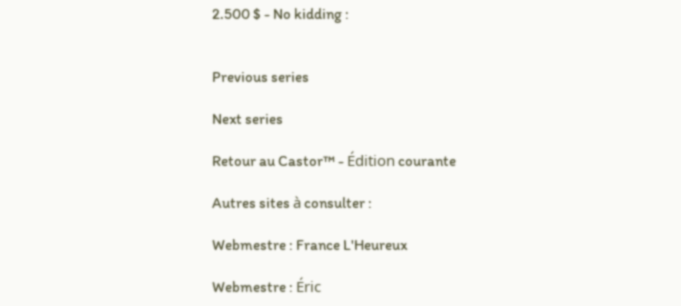2.500 $ - No kidding :


Previous series

Next series

Retour au Castor™ - Édition courante

Autres sites à consulter :

Webmestre : France L'Heureux

Webmestre : Éric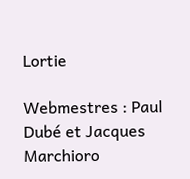Lortie

Webmestres : Paul Dubé et Jacques Marchioro